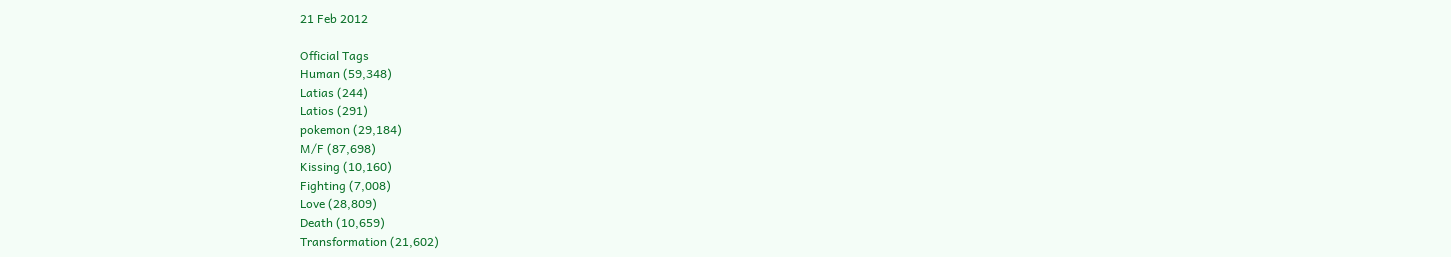21 Feb 2012

Official Tags
Human (59,348)
Latias (244)
Latios (291)
pokemon (29,184)
M/F (87,698)
Kissing (10,160)
Fighting (7,008)
Love (28,809)
Death (10,659)
Transformation (21,602)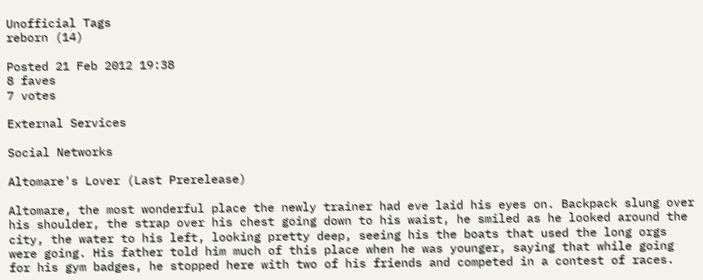Unofficial Tags
reborn (14)

Posted 21 Feb 2012 19:38
8 faves
7 votes

External Services

Social Networks

Altomare's Lover (Last Prerelease)

Altomare, the most wonderful place the newly trainer had eve laid his eyes on. Backpack slung over his shoulder, the strap over his chest going down to his waist, he smiled as he looked around the city, the water to his left, looking pretty deep, seeing his the boats that used the long orgs were going. His father told him much of this place when he was younger, saying that while going for his gym badges, he stopped here with two of his friends and competed in a contest of races.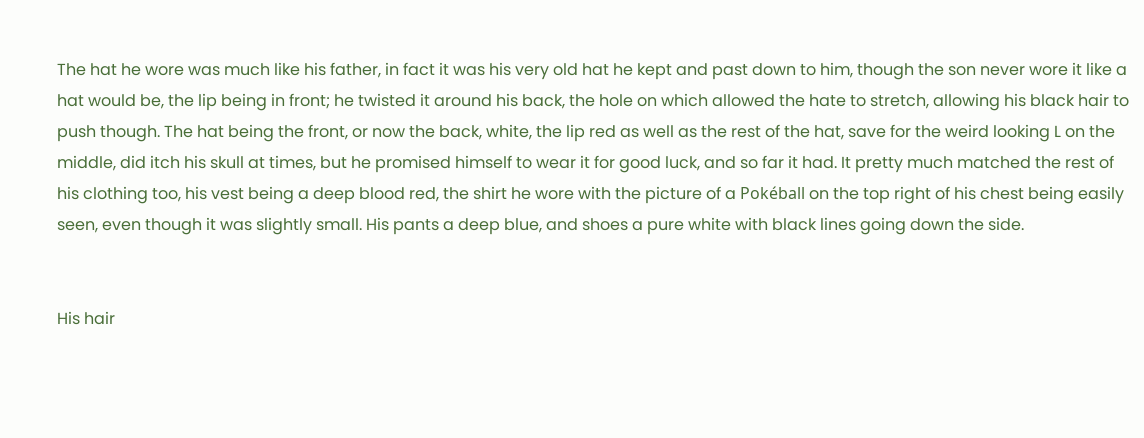The hat he wore was much like his father, in fact it was his very old hat he kept and past down to him, though the son never wore it like a hat would be, the lip being in front; he twisted it around his back, the hole on which allowed the hate to stretch, allowing his black hair to push though. The hat being the front, or now the back, white, the lip red as well as the rest of the hat, save for the weird looking L on the middle, did itch his skull at times, but he promised himself to wear it for good luck, and so far it had. It pretty much matched the rest of his clothing too, his vest being a deep blood red, the shirt he wore with the picture of a Pokéball on the top right of his chest being easily seen, even though it was slightly small. His pants a deep blue, and shoes a pure white with black lines going down the side.


His hair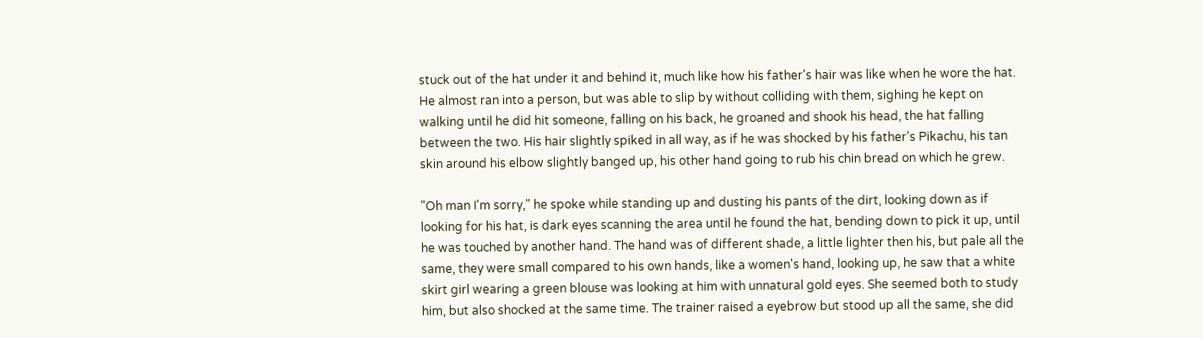stuck out of the hat under it and behind it, much like how his father's hair was like when he wore the hat. He almost ran into a person, but was able to slip by without colliding with them, sighing he kept on walking until he did hit someone, falling on his back, he groaned and shook his head, the hat falling between the two. His hair slightly spiked in all way, as if he was shocked by his father's Pikachu, his tan skin around his elbow slightly banged up, his other hand going to rub his chin bread on which he grew.

"Oh man I'm sorry," he spoke while standing up and dusting his pants of the dirt, looking down as if looking for his hat, is dark eyes scanning the area until he found the hat, bending down to pick it up, until he was touched by another hand. The hand was of different shade, a little lighter then his, but pale all the same, they were small compared to his own hands, like a women's hand, looking up, he saw that a white skirt girl wearing a green blouse was looking at him with unnatural gold eyes. She seemed both to study him, but also shocked at the same time. The trainer raised a eyebrow but stood up all the same, she did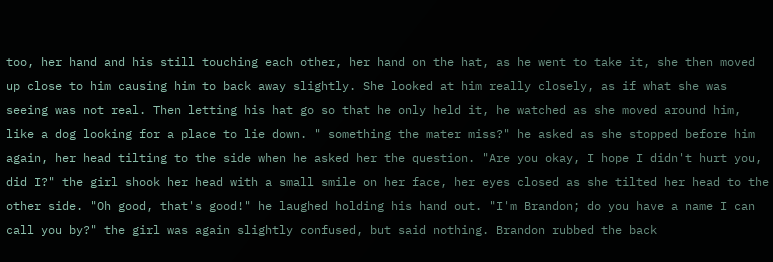too, her hand and his still touching each other, her hand on the hat, as he went to take it, she then moved up close to him causing him to back away slightly. She looked at him really closely, as if what she was seeing was not real. Then letting his hat go so that he only held it, he watched as she moved around him, like a dog looking for a place to lie down. " something the mater miss?" he asked as she stopped before him again, her head tilting to the side when he asked her the question. "Are you okay, I hope I didn't hurt you, did I?" the girl shook her head with a small smile on her face, her eyes closed as she tilted her head to the other side. "Oh good, that's good!" he laughed holding his hand out. "I'm Brandon; do you have a name I can call you by?" the girl was again slightly confused, but said nothing. Brandon rubbed the back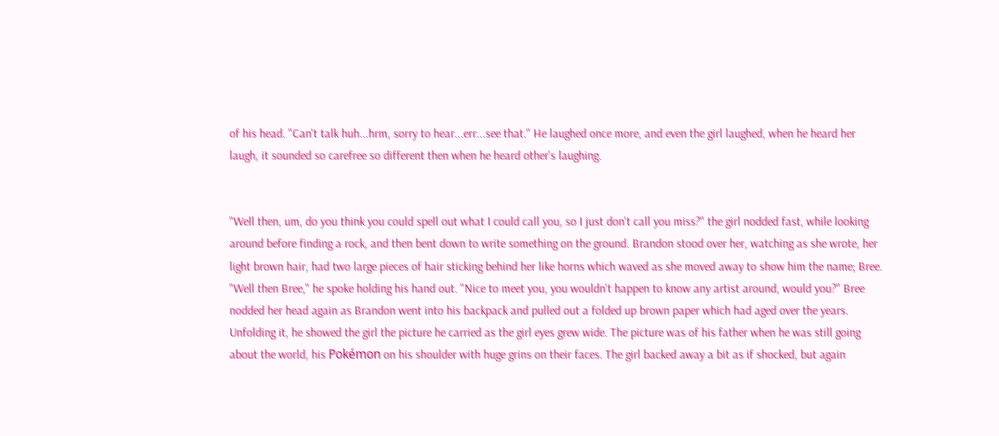of his head. "Can't talk huh...hrm, sorry to hear...err...see that." He laughed once more, and even the girl laughed, when he heard her laugh, it sounded so carefree so different then when he heard other's laughing.


"Well then, um, do you think you could spell out what I could call you, so I just don't call you miss?" the girl nodded fast, while looking around before finding a rock, and then bent down to write something on the ground. Brandon stood over her, watching as she wrote, her light brown hair, had two large pieces of hair sticking behind her like horns which waved as she moved away to show him the name; Bree. "Well then Bree," he spoke holding his hand out. "Nice to meet you, you wouldn't happen to know any artist around, would you?" Bree nodded her head again as Brandon went into his backpack and pulled out a folded up brown paper which had aged over the years. Unfolding it, he showed the girl the picture he carried as the girl eyes grew wide. The picture was of his father when he was still going about the world, his Pokémon on his shoulder with huge grins on their faces. The girl backed away a bit as if shocked, but again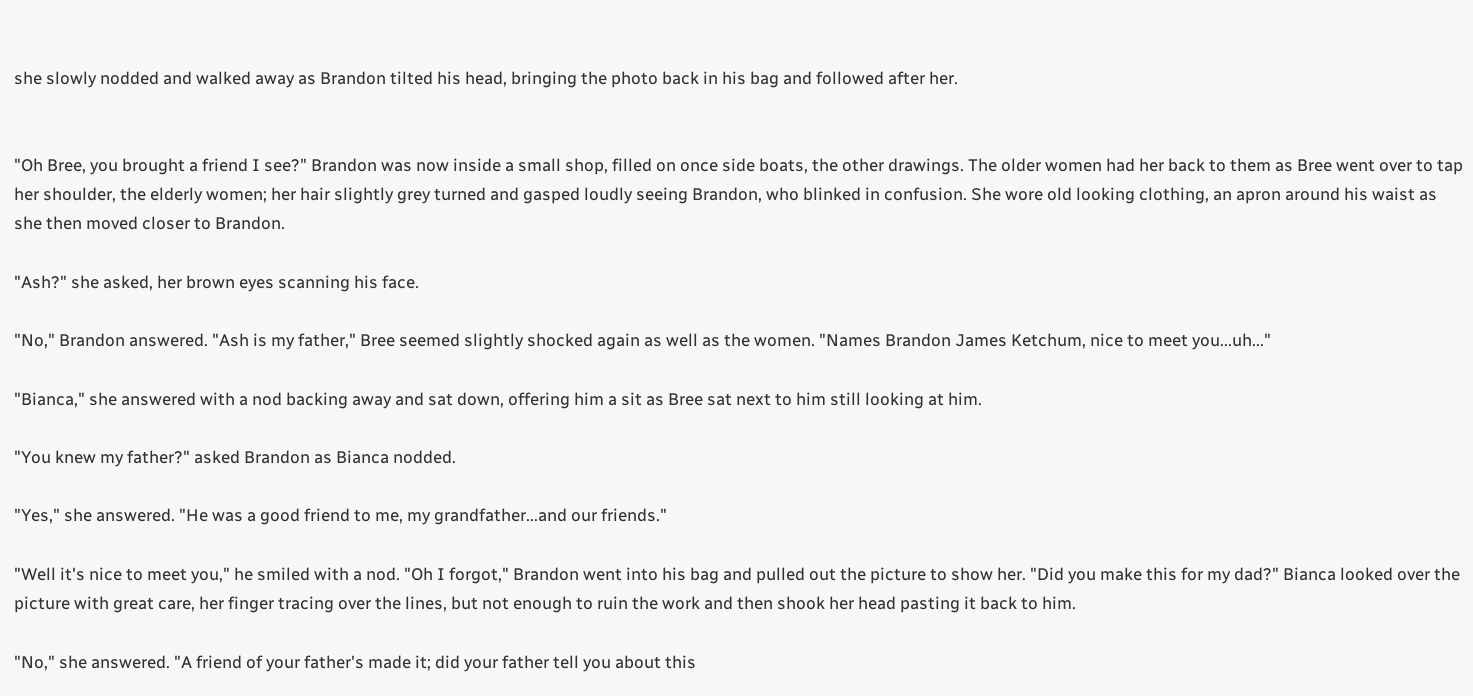she slowly nodded and walked away as Brandon tilted his head, bringing the photo back in his bag and followed after her.


"Oh Bree, you brought a friend I see?" Brandon was now inside a small shop, filled on once side boats, the other drawings. The older women had her back to them as Bree went over to tap her shoulder, the elderly women; her hair slightly grey turned and gasped loudly seeing Brandon, who blinked in confusion. She wore old looking clothing, an apron around his waist as she then moved closer to Brandon.

"Ash?" she asked, her brown eyes scanning his face.

"No," Brandon answered. "Ash is my father," Bree seemed slightly shocked again as well as the women. "Names Brandon James Ketchum, nice to meet you...uh..."

"Bianca," she answered with a nod backing away and sat down, offering him a sit as Bree sat next to him still looking at him.

"You knew my father?" asked Brandon as Bianca nodded.

"Yes," she answered. "He was a good friend to me, my grandfather...and our friends."

"Well it's nice to meet you," he smiled with a nod. "Oh I forgot," Brandon went into his bag and pulled out the picture to show her. "Did you make this for my dad?" Bianca looked over the picture with great care, her finger tracing over the lines, but not enough to ruin the work and then shook her head pasting it back to him.

"No," she answered. "A friend of your father's made it; did your father tell you about this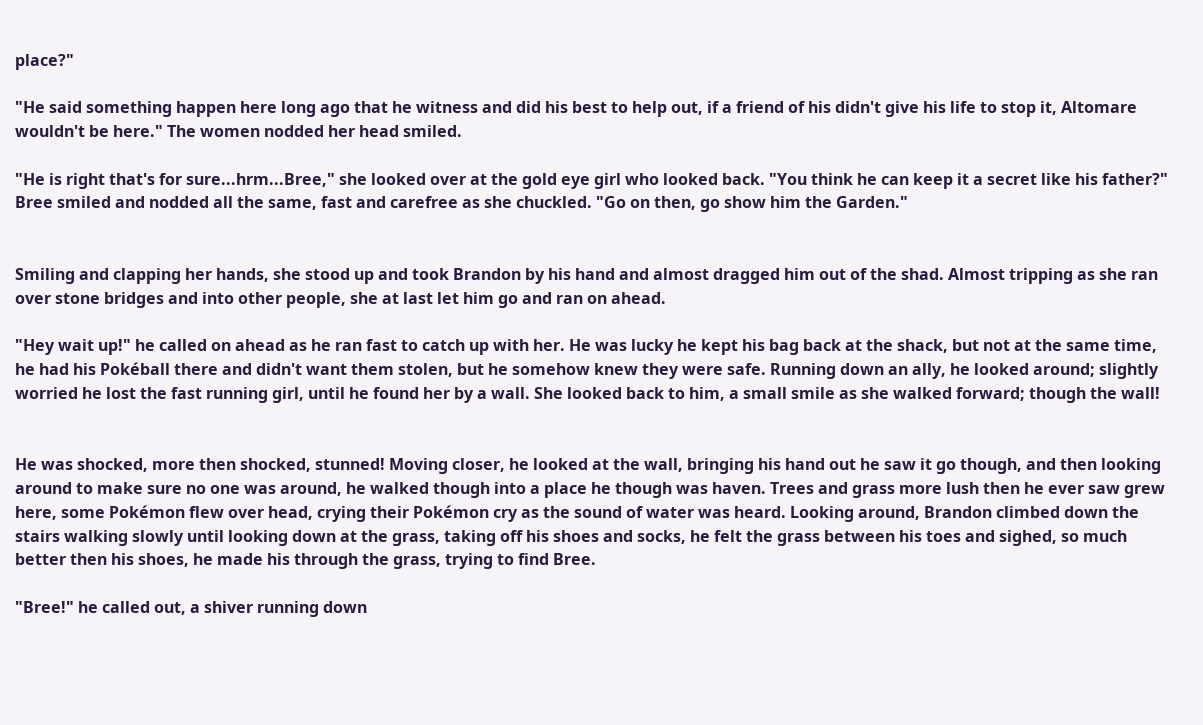place?"

"He said something happen here long ago that he witness and did his best to help out, if a friend of his didn't give his life to stop it, Altomare wouldn't be here." The women nodded her head smiled.

"He is right that's for sure...hrm...Bree," she looked over at the gold eye girl who looked back. "You think he can keep it a secret like his father?" Bree smiled and nodded all the same, fast and carefree as she chuckled. "Go on then, go show him the Garden."


Smiling and clapping her hands, she stood up and took Brandon by his hand and almost dragged him out of the shad. Almost tripping as she ran over stone bridges and into other people, she at last let him go and ran on ahead.

"Hey wait up!" he called on ahead as he ran fast to catch up with her. He was lucky he kept his bag back at the shack, but not at the same time, he had his Pokéball there and didn't want them stolen, but he somehow knew they were safe. Running down an ally, he looked around; slightly worried he lost the fast running girl, until he found her by a wall. She looked back to him, a small smile as she walked forward; though the wall!


He was shocked, more then shocked, stunned! Moving closer, he looked at the wall, bringing his hand out he saw it go though, and then looking around to make sure no one was around, he walked though into a place he though was haven. Trees and grass more lush then he ever saw grew here, some Pokémon flew over head, crying their Pokémon cry as the sound of water was heard. Looking around, Brandon climbed down the stairs walking slowly until looking down at the grass, taking off his shoes and socks, he felt the grass between his toes and sighed, so much better then his shoes, he made his through the grass, trying to find Bree.

"Bree!" he called out, a shiver running down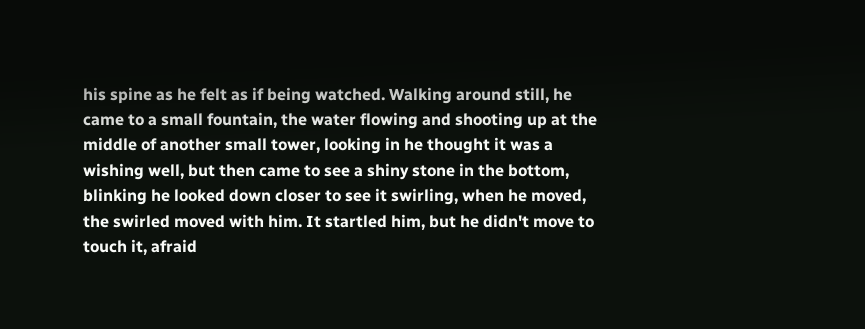his spine as he felt as if being watched. Walking around still, he came to a small fountain, the water flowing and shooting up at the middle of another small tower, looking in he thought it was a wishing well, but then came to see a shiny stone in the bottom, blinking he looked down closer to see it swirling, when he moved, the swirled moved with him. It startled him, but he didn't move to touch it, afraid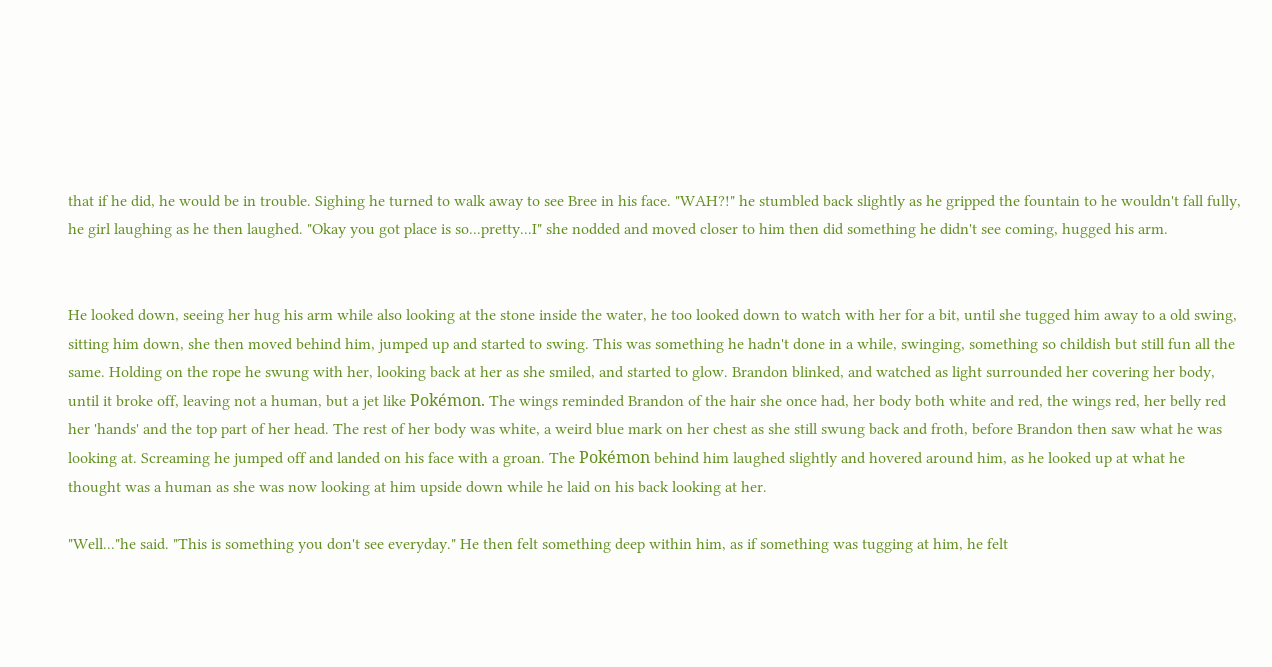that if he did, he would be in trouble. Sighing he turned to walk away to see Bree in his face. "WAH?!" he stumbled back slightly as he gripped the fountain to he wouldn't fall fully, he girl laughing as he then laughed. "Okay you got place is so...pretty...I" she nodded and moved closer to him then did something he didn't see coming, hugged his arm.


He looked down, seeing her hug his arm while also looking at the stone inside the water, he too looked down to watch with her for a bit, until she tugged him away to a old swing, sitting him down, she then moved behind him, jumped up and started to swing. This was something he hadn't done in a while, swinging, something so childish but still fun all the same. Holding on the rope he swung with her, looking back at her as she smiled, and started to glow. Brandon blinked, and watched as light surrounded her covering her body, until it broke off, leaving not a human, but a jet like Pokémon. The wings reminded Brandon of the hair she once had, her body both white and red, the wings red, her belly red her 'hands' and the top part of her head. The rest of her body was white, a weird blue mark on her chest as she still swung back and froth, before Brandon then saw what he was looking at. Screaming he jumped off and landed on his face with a groan. The Pokémon behind him laughed slightly and hovered around him, as he looked up at what he thought was a human as she was now looking at him upside down while he laid on his back looking at her.

"Well..."he said. "This is something you don't see everyday." He then felt something deep within him, as if something was tugging at him, he felt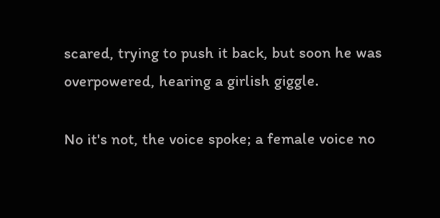scared, trying to push it back, but soon he was overpowered, hearing a girlish giggle.

No it's not, the voice spoke; a female voice no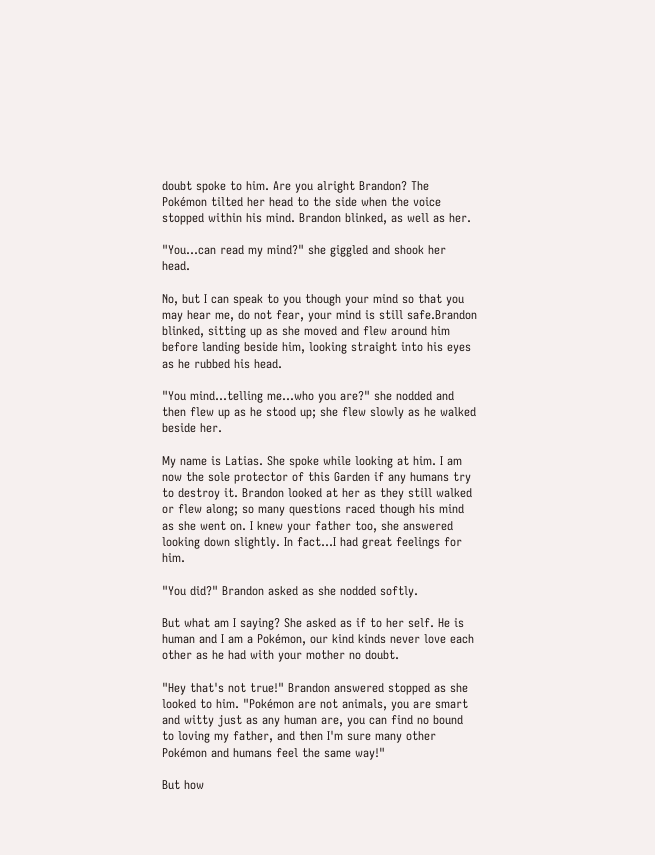doubt spoke to him. Are you alright Brandon? The Pokémon tilted her head to the side when the voice stopped within his mind. Brandon blinked, as well as her.

"You...can read my mind?" she giggled and shook her head.

No, but I can speak to you though your mind so that you may hear me, do not fear, your mind is still safe.Brandon blinked, sitting up as she moved and flew around him before landing beside him, looking straight into his eyes as he rubbed his head.

"You mind...telling me...who you are?" she nodded and then flew up as he stood up; she flew slowly as he walked beside her.

My name is Latias. She spoke while looking at him. I am now the sole protector of this Garden if any humans try to destroy it. Brandon looked at her as they still walked or flew along; so many questions raced though his mind as she went on. I knew your father too, she answered looking down slightly. In fact...I had great feelings for him.

"You did?" Brandon asked as she nodded softly.

But what am I saying? She asked as if to her self. He is human and I am a Pokémon, our kind kinds never love each other as he had with your mother no doubt.

"Hey that's not true!" Brandon answered stopped as she looked to him. "Pokémon are not animals, you are smart and witty just as any human are, you can find no bound to loving my father, and then I'm sure many other Pokémon and humans feel the same way!"

But how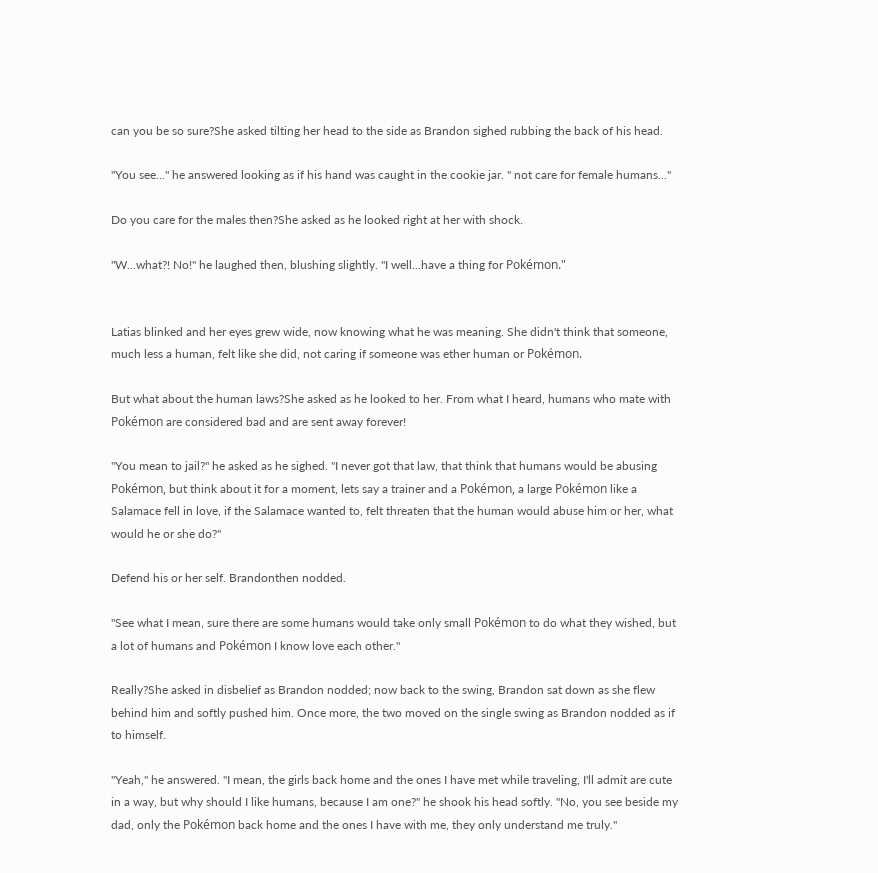can you be so sure?She asked tilting her head to the side as Brandon sighed rubbing the back of his head.

"You see..." he answered looking as if his hand was caught in the cookie jar. " not care for female humans..."

Do you care for the males then?She asked as he looked right at her with shock.

"W...what?! No!" he laughed then, blushing slightly. "I well...have a thing for Pokémon."


Latias blinked and her eyes grew wide, now knowing what he was meaning. She didn't think that someone, much less a human, felt like she did, not caring if someone was ether human or Pokémon.

But what about the human laws?She asked as he looked to her. From what I heard, humans who mate with Pokémon are considered bad and are sent away forever!

"You mean to jail?" he asked as he sighed. "I never got that law, that think that humans would be abusing Pokémon, but think about it for a moment, lets say a trainer and a Pokémon, a large Pokémon like a Salamace fell in love, if the Salamace wanted to, felt threaten that the human would abuse him or her, what would he or she do?"

Defend his or her self. Brandonthen nodded.

"See what I mean, sure there are some humans would take only small Pokémon to do what they wished, but a lot of humans and Pokémon I know love each other."

Really?She asked in disbelief as Brandon nodded; now back to the swing, Brandon sat down as she flew behind him and softly pushed him. Once more, the two moved on the single swing as Brandon nodded as if to himself.

"Yeah," he answered. "I mean, the girls back home and the ones I have met while traveling, I'll admit are cute in a way, but why should I like humans, because I am one?" he shook his head softly. "No, you see beside my dad, only the Pokémon back home and the ones I have with me, they only understand me truly."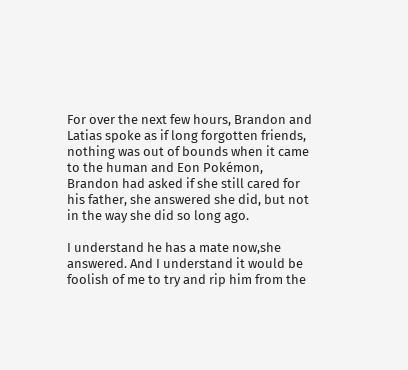For over the next few hours, Brandon and Latias spoke as if long forgotten friends, nothing was out of bounds when it came to the human and Eon Pokémon, Brandon had asked if she still cared for his father, she answered she did, but not in the way she did so long ago.

I understand he has a mate now,she answered. And I understand it would be foolish of me to try and rip him from the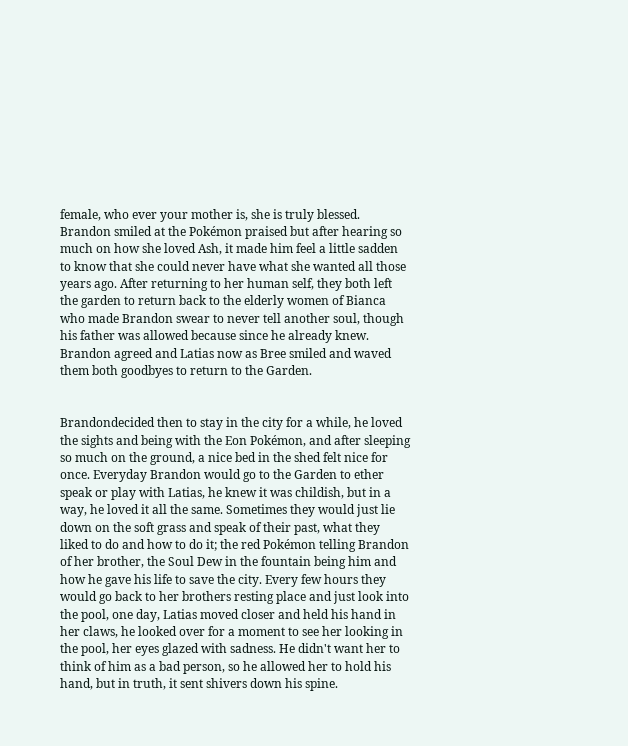female, who ever your mother is, she is truly blessed. Brandon smiled at the Pokémon praised but after hearing so much on how she loved Ash, it made him feel a little sadden to know that she could never have what she wanted all those years ago. After returning to her human self, they both left the garden to return back to the elderly women of Bianca who made Brandon swear to never tell another soul, though his father was allowed because since he already knew. Brandon agreed and Latias now as Bree smiled and waved them both goodbyes to return to the Garden.


Brandondecided then to stay in the city for a while, he loved the sights and being with the Eon Pokémon, and after sleeping so much on the ground, a nice bed in the shed felt nice for once. Everyday Brandon would go to the Garden to ether speak or play with Latias, he knew it was childish, but in a way, he loved it all the same. Sometimes they would just lie down on the soft grass and speak of their past, what they liked to do and how to do it; the red Pokémon telling Brandon of her brother, the Soul Dew in the fountain being him and how he gave his life to save the city. Every few hours they would go back to her brothers resting place and just look into the pool, one day, Latias moved closer and held his hand in her claws, he looked over for a moment to see her looking in the pool, her eyes glazed with sadness. He didn't want her to think of him as a bad person, so he allowed her to hold his hand, but in truth, it sent shivers down his spine.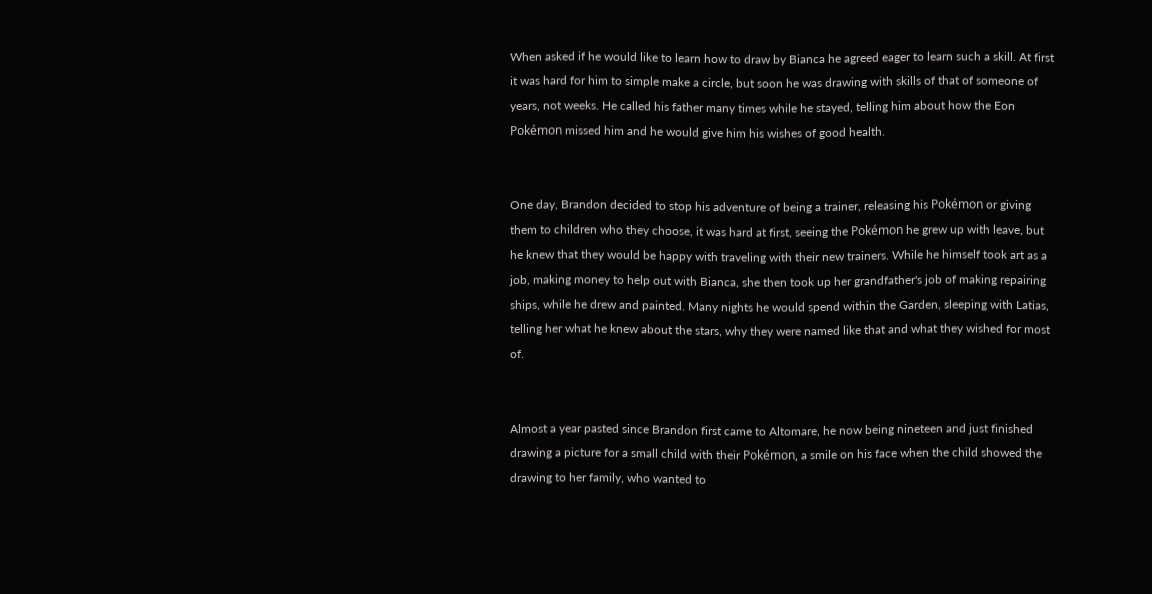When asked if he would like to learn how to draw by Bianca he agreed eager to learn such a skill. At first it was hard for him to simple make a circle, but soon he was drawing with skills of that of someone of years, not weeks. He called his father many times while he stayed, telling him about how the Eon Pokémon missed him and he would give him his wishes of good health.


One day, Brandon decided to stop his adventure of being a trainer, releasing his Pokémon or giving them to children who they choose, it was hard at first, seeing the Pokémon he grew up with leave, but he knew that they would be happy with traveling with their new trainers. While he himself took art as a job, making money to help out with Bianca, she then took up her grandfather's job of making repairing ships, while he drew and painted. Many nights he would spend within the Garden, sleeping with Latias, telling her what he knew about the stars, why they were named like that and what they wished for most of.


Almost a year pasted since Brandon first came to Altomare, he now being nineteen and just finished drawing a picture for a small child with their Pokémon, a smile on his face when the child showed the drawing to her family, who wanted to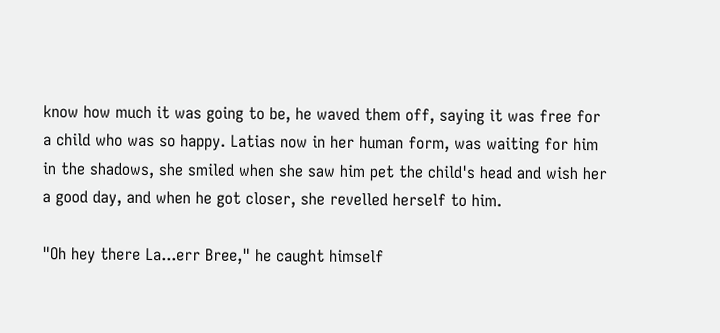know how much it was going to be, he waved them off, saying it was free for a child who was so happy. Latias now in her human form, was waiting for him in the shadows, she smiled when she saw him pet the child's head and wish her a good day, and when he got closer, she revelled herself to him.

"Oh hey there La...err Bree," he caught himself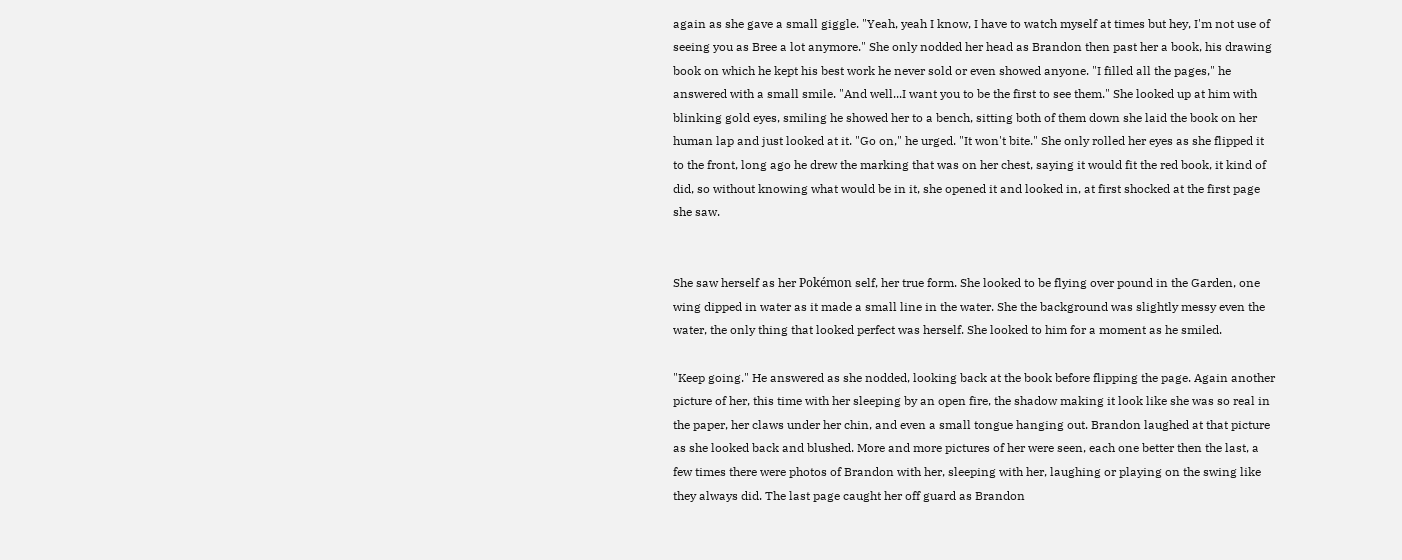again as she gave a small giggle. "Yeah, yeah I know, I have to watch myself at times but hey, I'm not use of seeing you as Bree a lot anymore." She only nodded her head as Brandon then past her a book, his drawing book on which he kept his best work he never sold or even showed anyone. "I filled all the pages," he answered with a small smile. "And well...I want you to be the first to see them." She looked up at him with blinking gold eyes, smiling he showed her to a bench, sitting both of them down she laid the book on her human lap and just looked at it. "Go on," he urged. "It won't bite." She only rolled her eyes as she flipped it to the front, long ago he drew the marking that was on her chest, saying it would fit the red book, it kind of did, so without knowing what would be in it, she opened it and looked in, at first shocked at the first page she saw.


She saw herself as her Pokémon self, her true form. She looked to be flying over pound in the Garden, one wing dipped in water as it made a small line in the water. She the background was slightly messy even the water, the only thing that looked perfect was herself. She looked to him for a moment as he smiled.

"Keep going." He answered as she nodded, looking back at the book before flipping the page. Again another picture of her, this time with her sleeping by an open fire, the shadow making it look like she was so real in the paper, her claws under her chin, and even a small tongue hanging out. Brandon laughed at that picture as she looked back and blushed. More and more pictures of her were seen, each one better then the last, a few times there were photos of Brandon with her, sleeping with her, laughing or playing on the swing like they always did. The last page caught her off guard as Brandon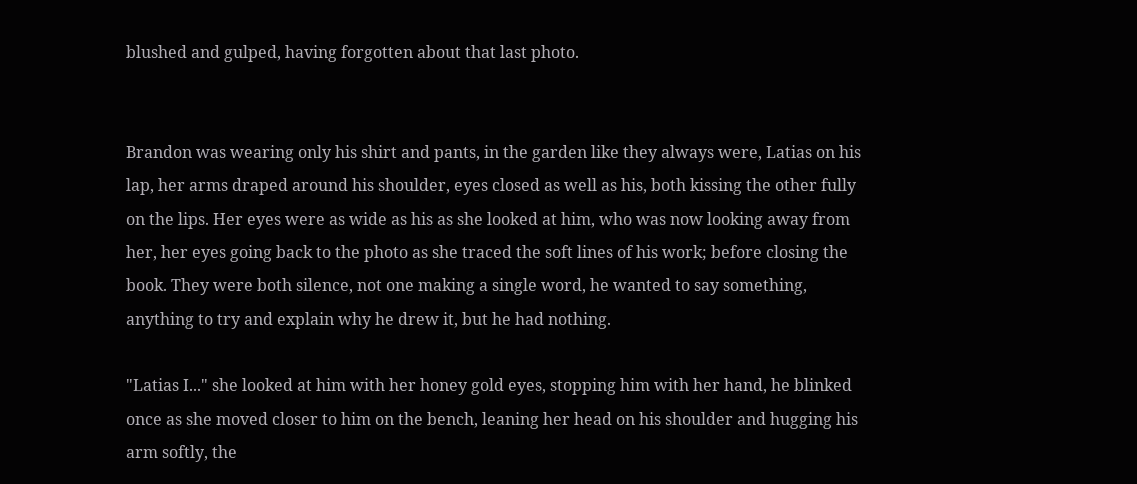blushed and gulped, having forgotten about that last photo.


Brandon was wearing only his shirt and pants, in the garden like they always were, Latias on his lap, her arms draped around his shoulder, eyes closed as well as his, both kissing the other fully on the lips. Her eyes were as wide as his as she looked at him, who was now looking away from her, her eyes going back to the photo as she traced the soft lines of his work; before closing the book. They were both silence, not one making a single word, he wanted to say something, anything to try and explain why he drew it, but he had nothing.

"Latias I..." she looked at him with her honey gold eyes, stopping him with her hand, he blinked once as she moved closer to him on the bench, leaning her head on his shoulder and hugging his arm softly, the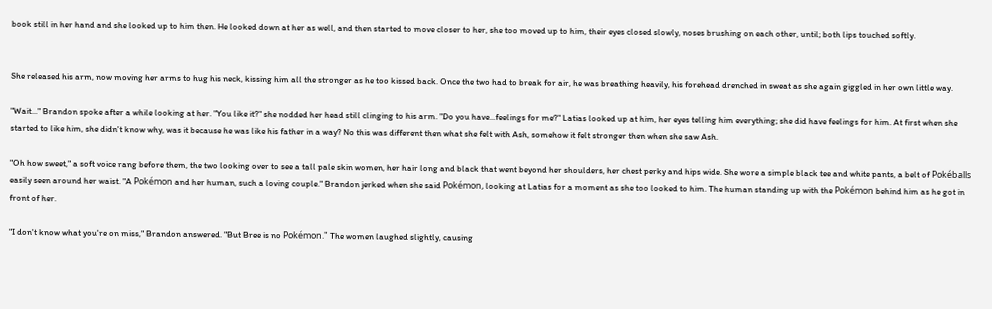book still in her hand and she looked up to him then. He looked down at her as well, and then started to move closer to her, she too moved up to him, their eyes closed slowly, noses brushing on each other, until; both lips touched softly.


She released his arm, now moving her arms to hug his neck, kissing him all the stronger as he too kissed back. Once the two had to break for air, he was breathing heavily, his forehead drenched in sweat as she again giggled in her own little way.

"Wait..." Brandon spoke after a while looking at her. "You like it?" she nodded her head still clinging to his arm. "Do you have...feelings for me?" Latias looked up at him, her eyes telling him everything; she did have feelings for him. At first when she started to like him, she didn't know why, was it because he was like his father in a way? No this was different then what she felt with Ash, somehow it felt stronger then when she saw Ash.

"Oh how sweet," a soft voice rang before them, the two looking over to see a tall pale skin women, her hair long and black that went beyond her shoulders, her chest perky and hips wide. She wore a simple black tee and white pants, a belt of Pokéballs easily seen around her waist. "A Pokémon and her human, such a loving couple." Brandon jerked when she said Pokémon, looking at Latias for a moment as she too looked to him. The human standing up with the Pokémon behind him as he got in front of her.

"I don't know what you're on miss," Brandon answered. "But Bree is no Pokémon." The women laughed slightly, causing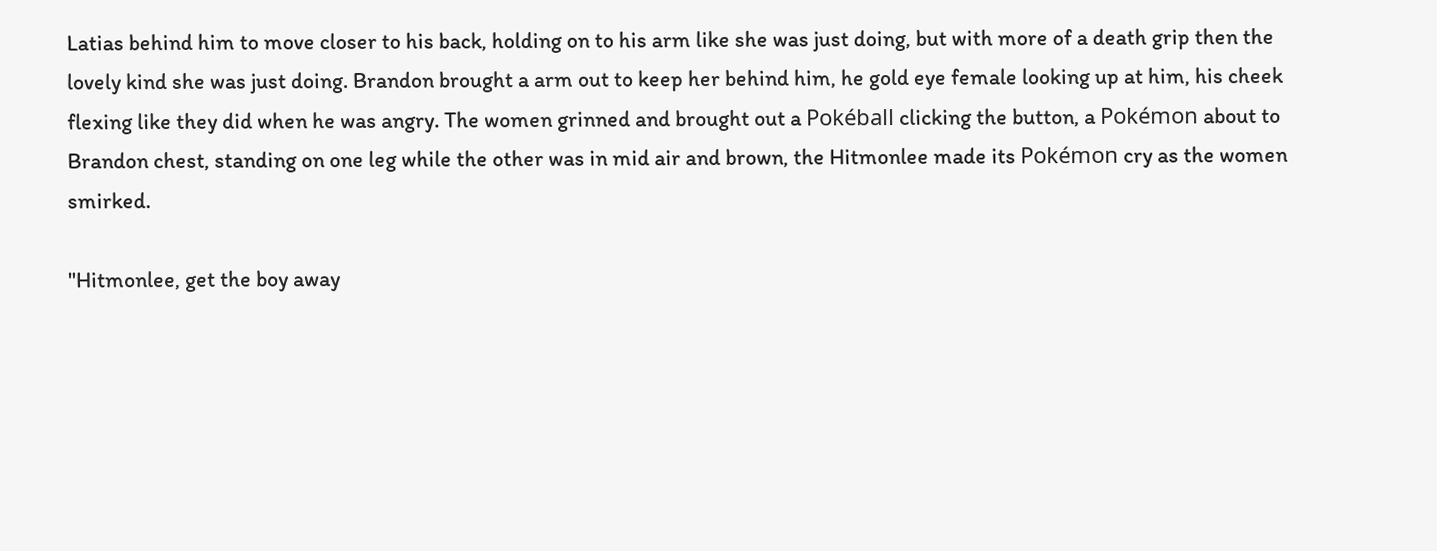Latias behind him to move closer to his back, holding on to his arm like she was just doing, but with more of a death grip then the lovely kind she was just doing. Brandon brought a arm out to keep her behind him, he gold eye female looking up at him, his cheek flexing like they did when he was angry. The women grinned and brought out a Pokéball clicking the button, a Pokémon about to Brandon chest, standing on one leg while the other was in mid air and brown, the Hitmonlee made its Pokémon cry as the women smirked.

"Hitmonlee, get the boy away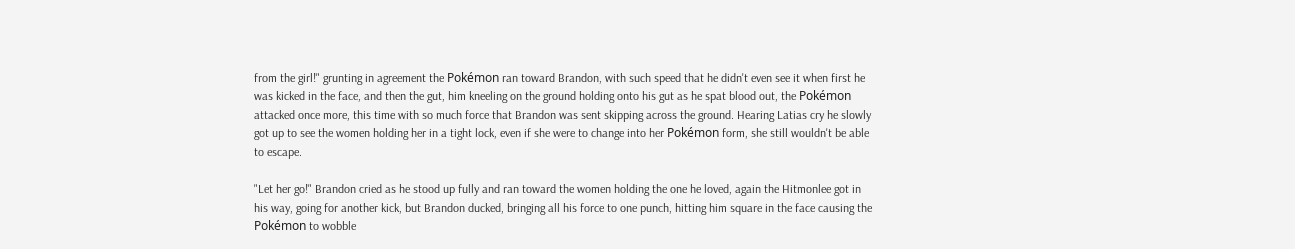from the girl!" grunting in agreement the Pokémon ran toward Brandon, with such speed that he didn't even see it when first he was kicked in the face, and then the gut, him kneeling on the ground holding onto his gut as he spat blood out, the Pokémon attacked once more, this time with so much force that Brandon was sent skipping across the ground. Hearing Latias cry he slowly got up to see the women holding her in a tight lock, even if she were to change into her Pokémon form, she still wouldn't be able to escape.

"Let her go!" Brandon cried as he stood up fully and ran toward the women holding the one he loved, again the Hitmonlee got in his way, going for another kick, but Brandon ducked, bringing all his force to one punch, hitting him square in the face causing the Pokémon to wobble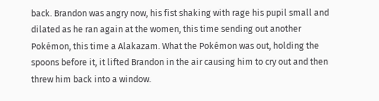back. Brandon was angry now, his fist shaking with rage his pupil small and dilated as he ran again at the women, this time sending out another Pokémon, this time a Alakazam. What the Pokémon was out, holding the spoons before it, it lifted Brandon in the air causing him to cry out and then threw him back into a window.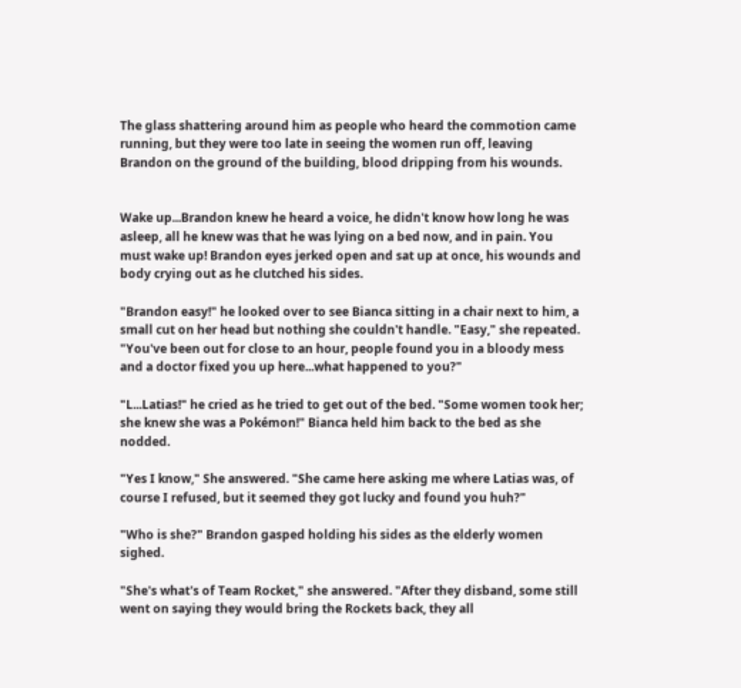The glass shattering around him as people who heard the commotion came running, but they were too late in seeing the women run off, leaving Brandon on the ground of the building, blood dripping from his wounds.


Wake up...Brandon knew he heard a voice, he didn't know how long he was asleep, all he knew was that he was lying on a bed now, and in pain. You must wake up! Brandon eyes jerked open and sat up at once, his wounds and body crying out as he clutched his sides.

"Brandon easy!" he looked over to see Bianca sitting in a chair next to him, a small cut on her head but nothing she couldn't handle. "Easy," she repeated. "You've been out for close to an hour, people found you in a bloody mess and a doctor fixed you up here...what happened to you?"

"L...Latias!" he cried as he tried to get out of the bed. "Some women took her; she knew she was a Pokémon!" Bianca held him back to the bed as she nodded.

"Yes I know," She answered. "She came here asking me where Latias was, of course I refused, but it seemed they got lucky and found you huh?"

"Who is she?" Brandon gasped holding his sides as the elderly women sighed.

"She's what's of Team Rocket," she answered. "After they disband, some still went on saying they would bring the Rockets back, they all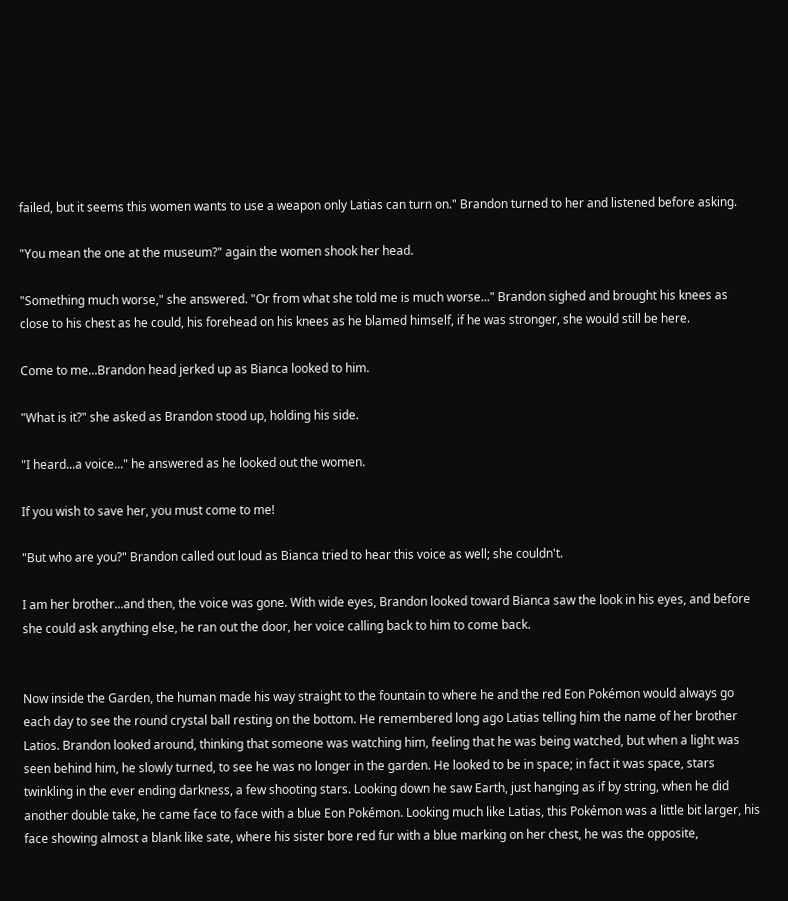failed, but it seems this women wants to use a weapon only Latias can turn on." Brandon turned to her and listened before asking.

"You mean the one at the museum?" again the women shook her head.

"Something much worse," she answered. "Or from what she told me is much worse..." Brandon sighed and brought his knees as close to his chest as he could, his forehead on his knees as he blamed himself, if he was stronger, she would still be here.

Come to me...Brandon head jerked up as Bianca looked to him.

"What is it?" she asked as Brandon stood up, holding his side.

"I heard...a voice..." he answered as he looked out the women.

If you wish to save her, you must come to me!

"But who are you?" Brandon called out loud as Bianca tried to hear this voice as well; she couldn't.

I am her brother...and then, the voice was gone. With wide eyes, Brandon looked toward Bianca saw the look in his eyes, and before she could ask anything else, he ran out the door, her voice calling back to him to come back.


Now inside the Garden, the human made his way straight to the fountain to where he and the red Eon Pokémon would always go each day to see the round crystal ball resting on the bottom. He remembered long ago Latias telling him the name of her brother Latios. Brandon looked around, thinking that someone was watching him, feeling that he was being watched, but when a light was seen behind him, he slowly turned, to see he was no longer in the garden. He looked to be in space; in fact it was space, stars twinkling in the ever ending darkness, a few shooting stars. Looking down he saw Earth, just hanging as if by string, when he did another double take, he came face to face with a blue Eon Pokémon. Looking much like Latias, this Pokémon was a little bit larger, his face showing almost a blank like sate, where his sister bore red fur with a blue marking on her chest, he was the opposite,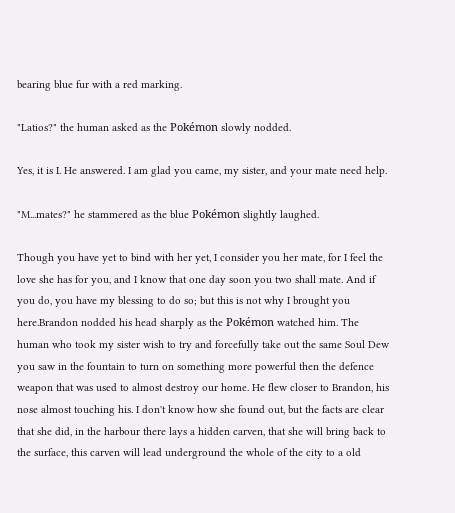bearing blue fur with a red marking.

"Latios?" the human asked as the Pokémon slowly nodded.

Yes, it is I. He answered. I am glad you came, my sister, and your mate need help.

"M...mates?" he stammered as the blue Pokémon slightly laughed.

Though you have yet to bind with her yet, I consider you her mate, for I feel the love she has for you, and I know that one day soon you two shall mate. And if you do, you have my blessing to do so; but this is not why I brought you here.Brandon nodded his head sharply as the Pokémon watched him. The human who took my sister wish to try and forcefully take out the same Soul Dew you saw in the fountain to turn on something more powerful then the defence weapon that was used to almost destroy our home. He flew closer to Brandon, his nose almost touching his. I don't know how she found out, but the facts are clear that she did, in the harbour there lays a hidden carven, that she will bring back to the surface, this carven will lead underground the whole of the city to a old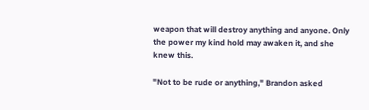weapon that will destroy anything and anyone. Only the power my kind hold may awaken it, and she knew this.

"Not to be rude or anything," Brandon asked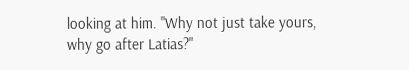looking at him. "Why not just take yours, why go after Latias?"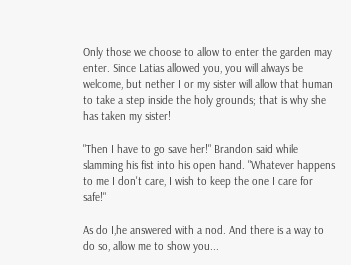Only those we choose to allow to enter the garden may enter. Since Latias allowed you, you will always be welcome, but nether I or my sister will allow that human to take a step inside the holy grounds; that is why she has taken my sister!

"Then I have to go save her!" Brandon said while slamming his fist into his open hand. "Whatever happens to me I don't care, I wish to keep the one I care for safe!"

As do I,he answered with a nod. And there is a way to do so, allow me to show you...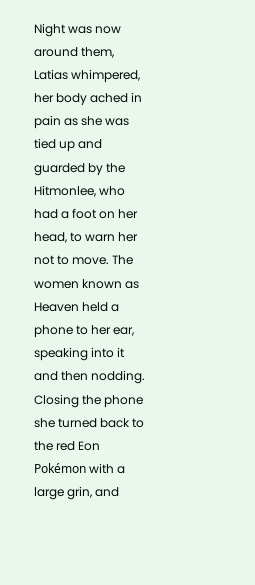Night was now around them, Latias whimpered, her body ached in pain as she was tied up and guarded by the Hitmonlee, who had a foot on her head, to warn her not to move. The women known as Heaven held a phone to her ear, speaking into it and then nodding. Closing the phone she turned back to the red Eon Pokémon with a large grin, and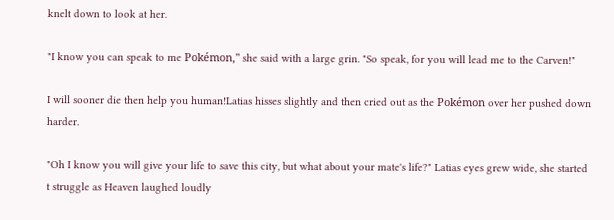knelt down to look at her.

"I know you can speak to me Pokémon," she said with a large grin. "So speak, for you will lead me to the Carven!"

I will sooner die then help you human!Latias hisses slightly and then cried out as the Pokémon over her pushed down harder.

"Oh I know you will give your life to save this city, but what about your mate's life?" Latias eyes grew wide, she started t struggle as Heaven laughed loudly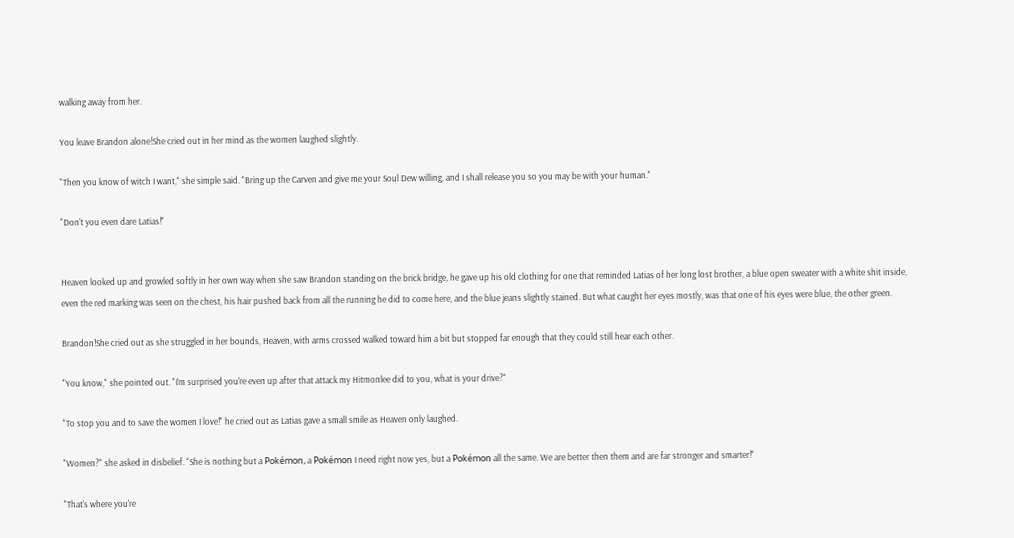walking away from her.

You leave Brandon alone!She cried out in her mind as the women laughed slightly.

"Then you know of witch I want," she simple said. "Bring up the Carven and give me your Soul Dew willing, and I shall release you so you may be with your human."

"Don't you even dare Latias!"


Heaven looked up and growled softly in her own way when she saw Brandon standing on the brick bridge, he gave up his old clothing for one that reminded Latias of her long lost brother, a blue open sweater with a white shit inside, even the red marking was seen on the chest, his hair pushed back from all the running he did to come here, and the blue jeans slightly stained. But what caught her eyes mostly, was that one of his eyes were blue, the other green.

Brandon!She cried out as she struggled in her bounds, Heaven, with arms crossed walked toward him a bit but stopped far enough that they could still hear each other.

"You know," she pointed out. "I'm surprised you're even up after that attack my Hitmonlee did to you, what is your drive?"

"To stop you and to save the women I love!" he cried out as Latias gave a small smile as Heaven only laughed.

"Women?" she asked in disbelief. "She is nothing but a Pokémon, a Pokémon I need right now yes, but a Pokémon all the same. We are better then them and are far stronger and smarter!"

"That's where you're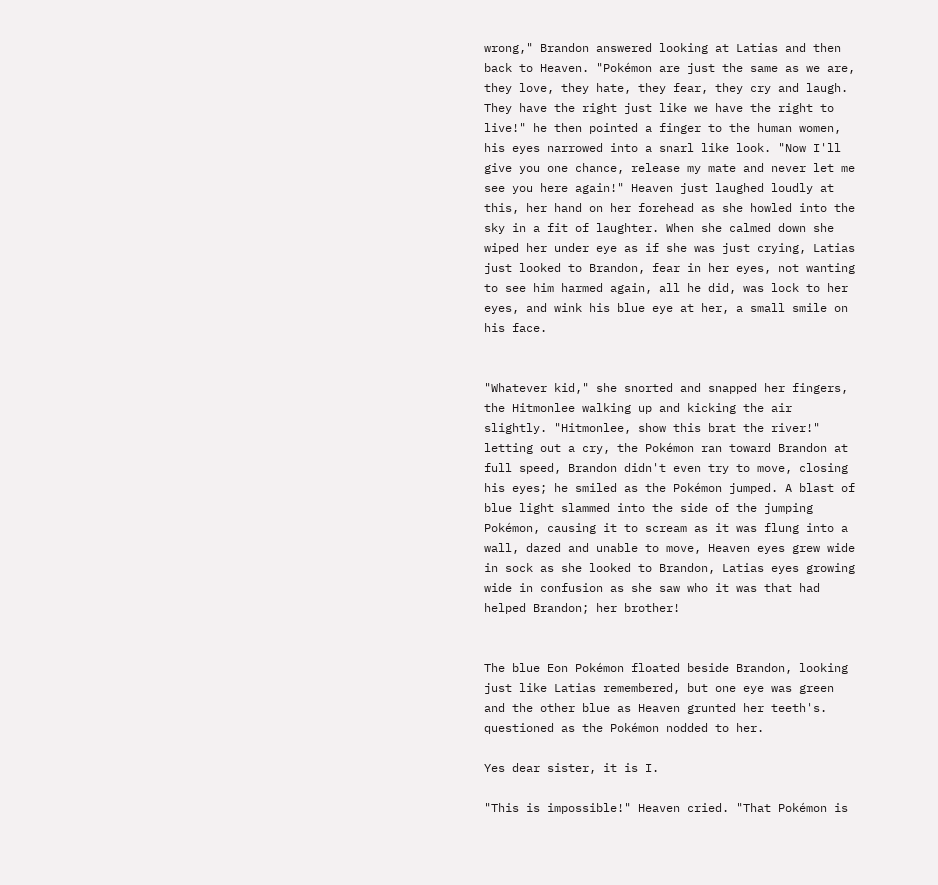wrong," Brandon answered looking at Latias and then back to Heaven. "Pokémon are just the same as we are, they love, they hate, they fear, they cry and laugh. They have the right just like we have the right to live!" he then pointed a finger to the human women, his eyes narrowed into a snarl like look. "Now I'll give you one chance, release my mate and never let me see you here again!" Heaven just laughed loudly at this, her hand on her forehead as she howled into the sky in a fit of laughter. When she calmed down she wiped her under eye as if she was just crying, Latias just looked to Brandon, fear in her eyes, not wanting to see him harmed again, all he did, was lock to her eyes, and wink his blue eye at her, a small smile on his face.


"Whatever kid," she snorted and snapped her fingers, the Hitmonlee walking up and kicking the air slightly. "Hitmonlee, show this brat the river!" letting out a cry, the Pokémon ran toward Brandon at full speed, Brandon didn't even try to move, closing his eyes; he smiled as the Pokémon jumped. A blast of blue light slammed into the side of the jumping Pokémon, causing it to scream as it was flung into a wall, dazed and unable to move, Heaven eyes grew wide in sock as she looked to Brandon, Latias eyes growing wide in confusion as she saw who it was that had helped Brandon; her brother!


The blue Eon Pokémon floated beside Brandon, looking just like Latias remembered, but one eye was green and the other blue as Heaven grunted her teeth's. questioned as the Pokémon nodded to her.

Yes dear sister, it is I.

"This is impossible!" Heaven cried. "That Pokémon is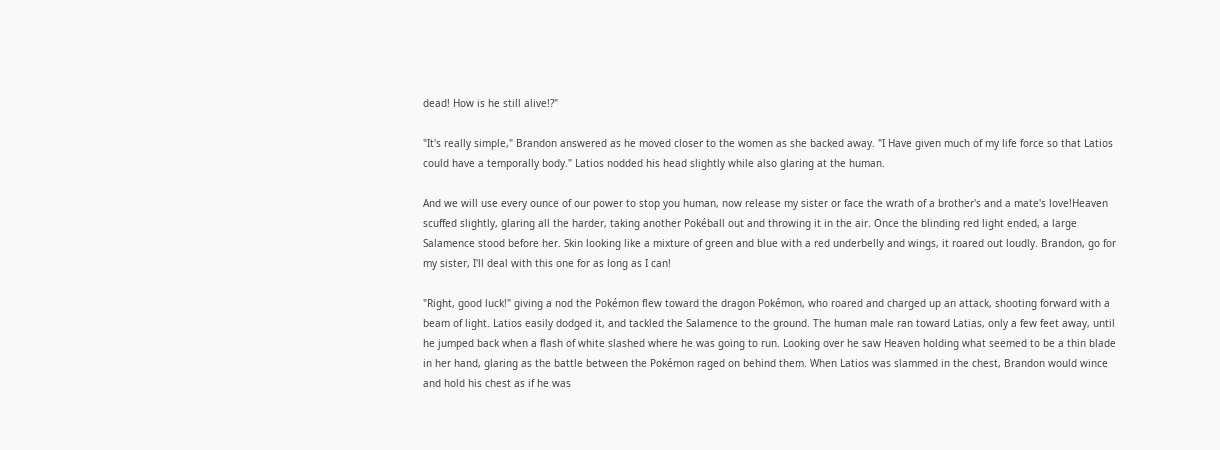dead! How is he still alive!?"

"It's really simple," Brandon answered as he moved closer to the women as she backed away. "I Have given much of my life force so that Latios could have a temporally body." Latios nodded his head slightly while also glaring at the human.

And we will use every ounce of our power to stop you human, now release my sister or face the wrath of a brother's and a mate's love!Heaven scuffed slightly, glaring all the harder, taking another Pokéball out and throwing it in the air. Once the blinding red light ended, a large Salamence stood before her. Skin looking like a mixture of green and blue with a red underbelly and wings, it roared out loudly. Brandon, go for my sister, I'll deal with this one for as long as I can!

"Right, good luck!" giving a nod the Pokémon flew toward the dragon Pokémon, who roared and charged up an attack, shooting forward with a beam of light. Latios easily dodged it, and tackled the Salamence to the ground. The human male ran toward Latias, only a few feet away, until he jumped back when a flash of white slashed where he was going to run. Looking over he saw Heaven holding what seemed to be a thin blade in her hand, glaring as the battle between the Pokémon raged on behind them. When Latios was slammed in the chest, Brandon would wince and hold his chest as if he was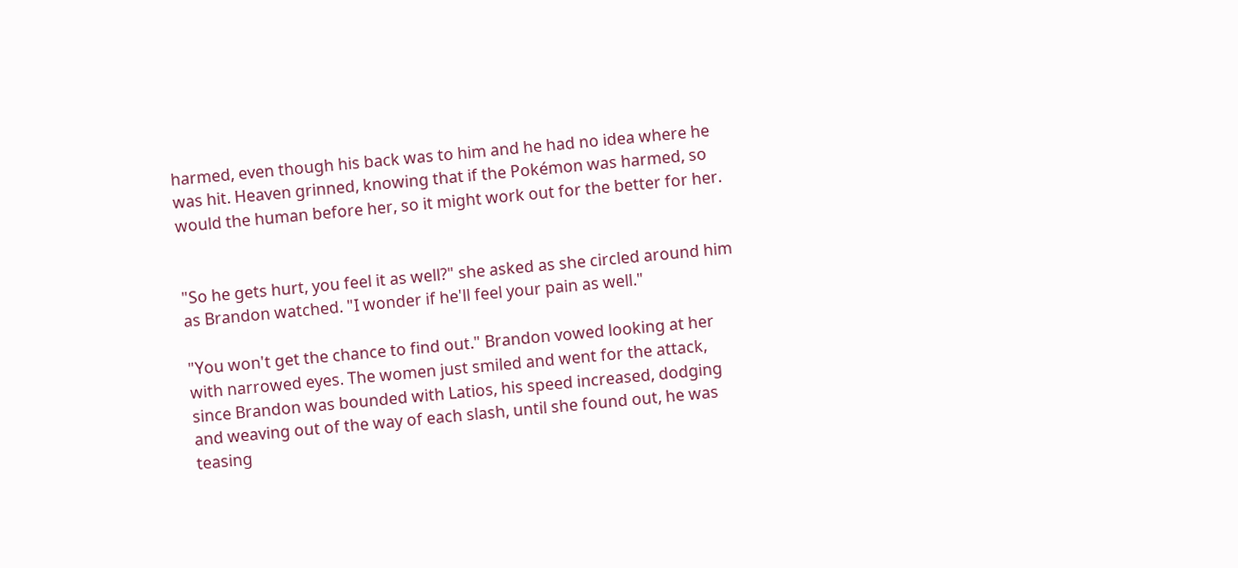harmed, even though his back was to him and he had no idea where he was hit. Heaven grinned, knowing that if the Pokémon was harmed, so would the human before her, so it might work out for the better for her.


"So he gets hurt, you feel it as well?" she asked as she circled around him as Brandon watched. "I wonder if he'll feel your pain as well."

"You won't get the chance to find out." Brandon vowed looking at her with narrowed eyes. The women just smiled and went for the attack, since Brandon was bounded with Latios, his speed increased, dodging and weaving out of the way of each slash, until she found out, he was teasing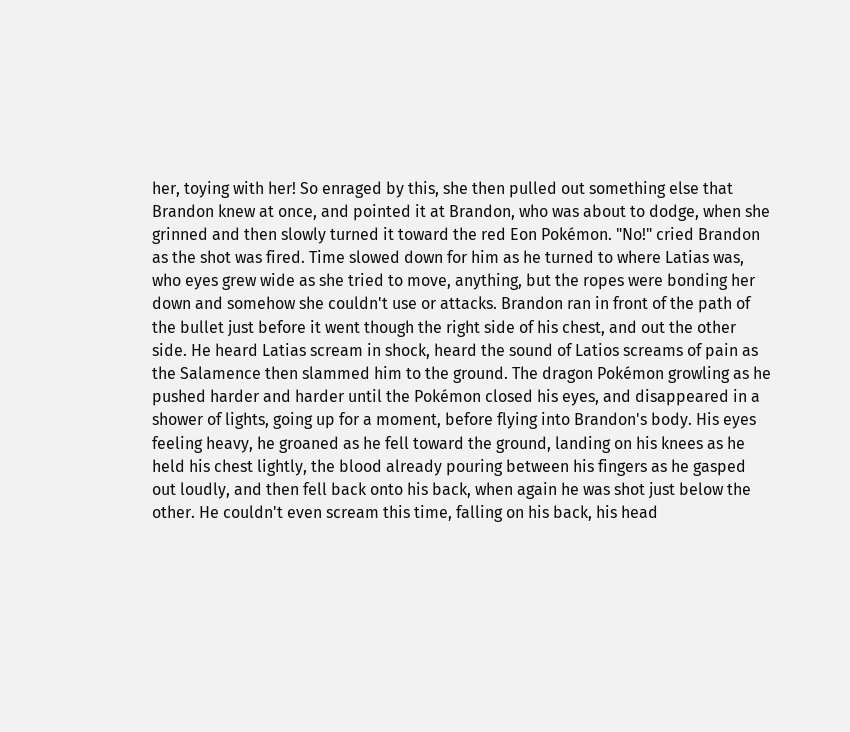her, toying with her! So enraged by this, she then pulled out something else that Brandon knew at once, and pointed it at Brandon, who was about to dodge, when she grinned and then slowly turned it toward the red Eon Pokémon. "No!" cried Brandon as the shot was fired. Time slowed down for him as he turned to where Latias was, who eyes grew wide as she tried to move, anything, but the ropes were bonding her down and somehow she couldn't use or attacks. Brandon ran in front of the path of the bullet just before it went though the right side of his chest, and out the other side. He heard Latias scream in shock, heard the sound of Latios screams of pain as the Salamence then slammed him to the ground. The dragon Pokémon growling as he pushed harder and harder until the Pokémon closed his eyes, and disappeared in a shower of lights, going up for a moment, before flying into Brandon's body. His eyes feeling heavy, he groaned as he fell toward the ground, landing on his knees as he held his chest lightly, the blood already pouring between his fingers as he gasped out loudly, and then fell back onto his back, when again he was shot just below the other. He couldn't even scream this time, falling on his back, his head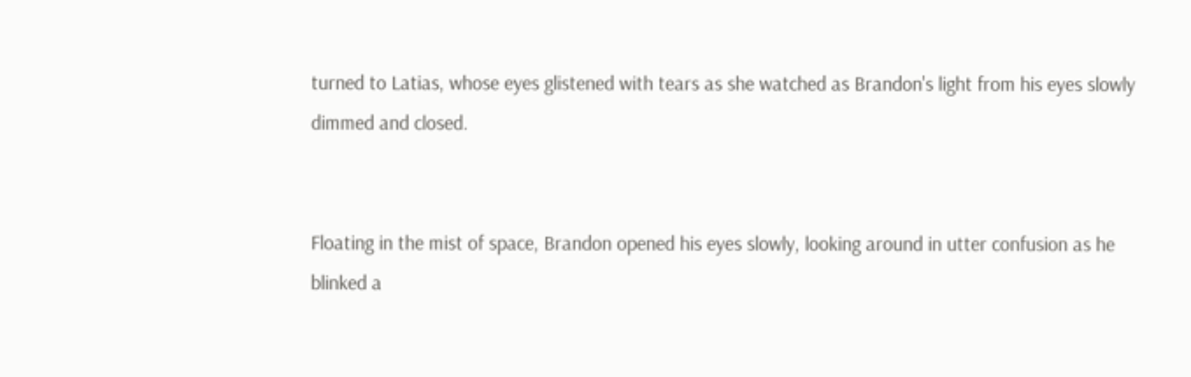turned to Latias, whose eyes glistened with tears as she watched as Brandon's light from his eyes slowly dimmed and closed.


Floating in the mist of space, Brandon opened his eyes slowly, looking around in utter confusion as he blinked a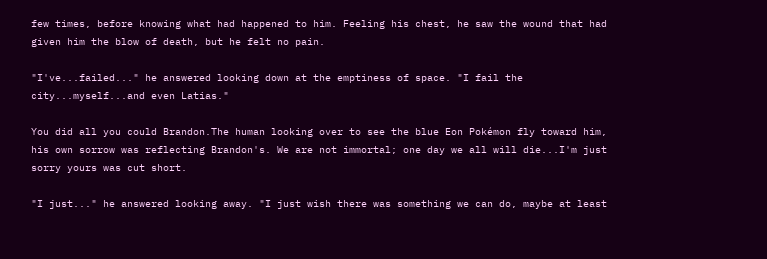few times, before knowing what had happened to him. Feeling his chest, he saw the wound that had given him the blow of death, but he felt no pain.

"I've...failed..." he answered looking down at the emptiness of space. "I fail the city...myself...and even Latias."

You did all you could Brandon.The human looking over to see the blue Eon Pokémon fly toward him, his own sorrow was reflecting Brandon's. We are not immortal; one day we all will die...I'm just sorry yours was cut short.

"I just..." he answered looking away. "I just wish there was something we can do, maybe at least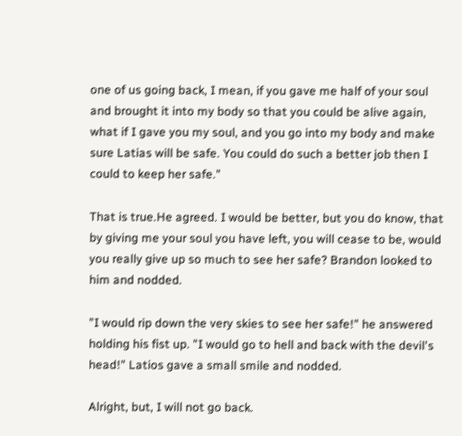one of us going back, I mean, if you gave me half of your soul and brought it into my body so that you could be alive again, what if I gave you my soul, and you go into my body and make sure Latias will be safe. You could do such a better job then I could to keep her safe."

That is true.He agreed. I would be better, but you do know, that by giving me your soul you have left, you will cease to be, would you really give up so much to see her safe? Brandon looked to him and nodded.

"I would rip down the very skies to see her safe!" he answered holding his fist up. "I would go to hell and back with the devil's head!" Latios gave a small smile and nodded.

Alright, but, I will not go back.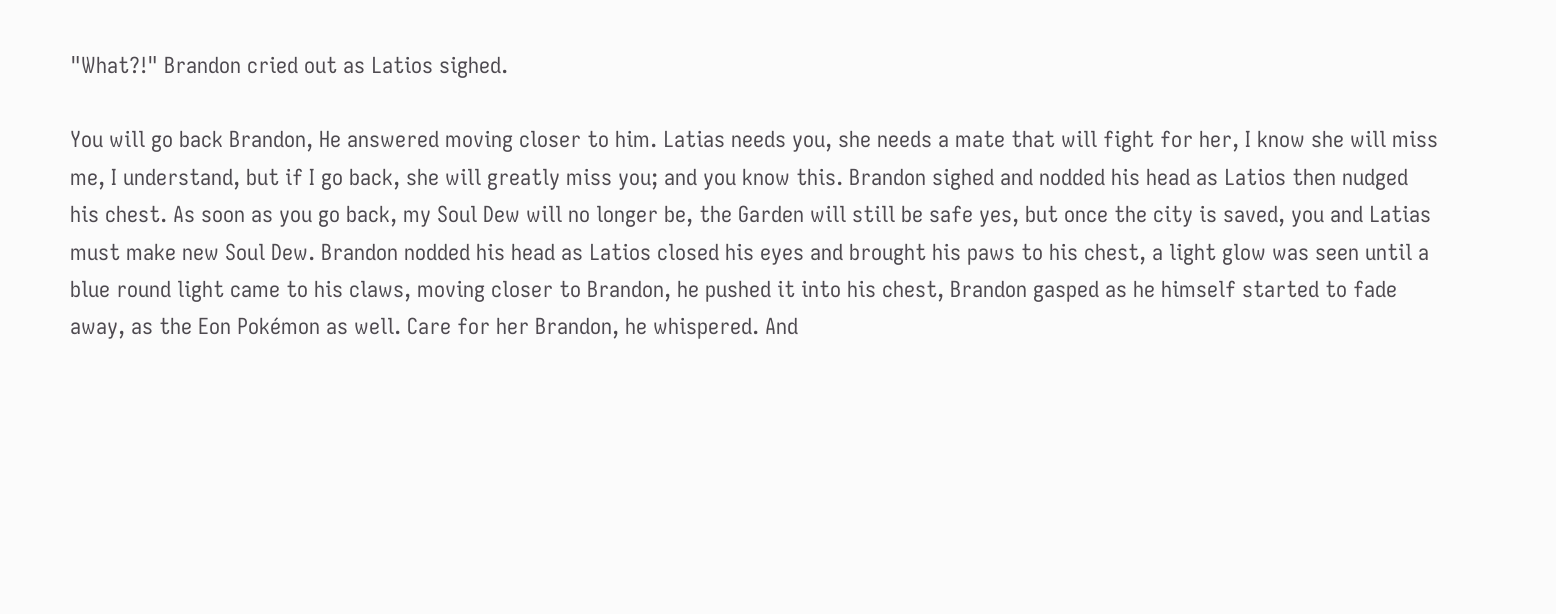"What?!" Brandon cried out as Latios sighed.

You will go back Brandon, He answered moving closer to him. Latias needs you, she needs a mate that will fight for her, I know she will miss me, I understand, but if I go back, she will greatly miss you; and you know this. Brandon sighed and nodded his head as Latios then nudged his chest. As soon as you go back, my Soul Dew will no longer be, the Garden will still be safe yes, but once the city is saved, you and Latias must make new Soul Dew. Brandon nodded his head as Latios closed his eyes and brought his paws to his chest, a light glow was seen until a blue round light came to his claws, moving closer to Brandon, he pushed it into his chest, Brandon gasped as he himself started to fade away, as the Eon Pokémon as well. Care for her Brandon, he whispered. And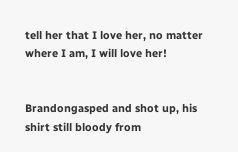tell her that I love her, no matter where I am, I will love her!


Brandongasped and shot up, his shirt still bloody from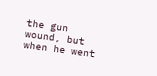the gun wound, but when he went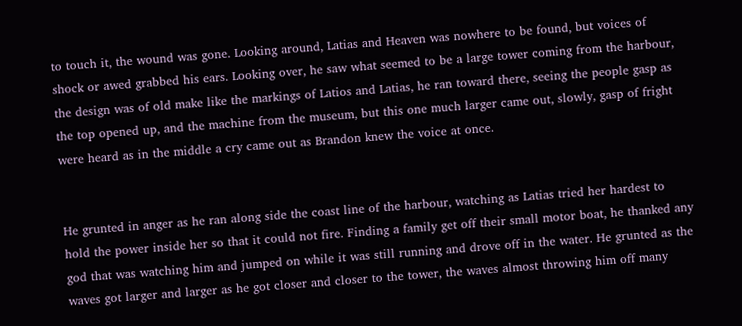to touch it, the wound was gone. Looking around, Latias and Heaven was nowhere to be found, but voices of shock or awed grabbed his ears. Looking over, he saw what seemed to be a large tower coming from the harbour, the design was of old make like the markings of Latios and Latias, he ran toward there, seeing the people gasp as the top opened up, and the machine from the museum, but this one much larger came out, slowly, gasp of fright were heard as in the middle a cry came out as Brandon knew the voice at once.


He grunted in anger as he ran along side the coast line of the harbour, watching as Latias tried her hardest to hold the power inside her so that it could not fire. Finding a family get off their small motor boat, he thanked any god that was watching him and jumped on while it was still running and drove off in the water. He grunted as the waves got larger and larger as he got closer and closer to the tower, the waves almost throwing him off many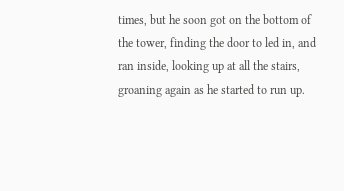times, but he soon got on the bottom of the tower, finding the door to led in, and ran inside, looking up at all the stairs, groaning again as he started to run up.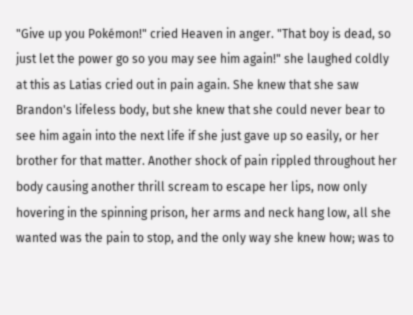"Give up you Pokémon!" cried Heaven in anger. "That boy is dead, so just let the power go so you may see him again!" she laughed coldly at this as Latias cried out in pain again. She knew that she saw Brandon's lifeless body, but she knew that she could never bear to see him again into the next life if she just gave up so easily, or her brother for that matter. Another shock of pain rippled throughout her body causing another thrill scream to escape her lips, now only hovering in the spinning prison, her arms and neck hang low, all she wanted was the pain to stop, and the only way she knew how; was to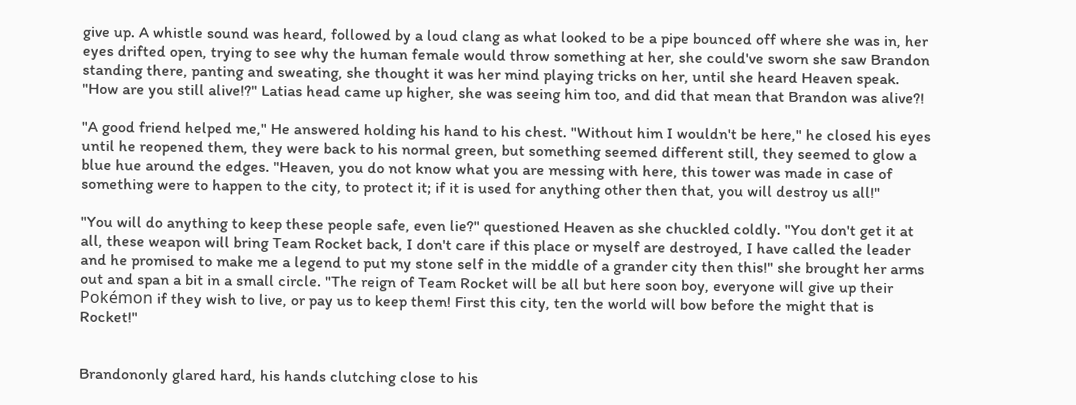give up. A whistle sound was heard, followed by a loud clang as what looked to be a pipe bounced off where she was in, her eyes drifted open, trying to see why the human female would throw something at her, she could've sworn she saw Brandon standing there, panting and sweating, she thought it was her mind playing tricks on her, until she heard Heaven speak. "How are you still alive!?" Latias head came up higher, she was seeing him too, and did that mean that Brandon was alive?!

"A good friend helped me," He answered holding his hand to his chest. "Without him I wouldn't be here," he closed his eyes until he reopened them, they were back to his normal green, but something seemed different still, they seemed to glow a blue hue around the edges. "Heaven, you do not know what you are messing with here, this tower was made in case of something were to happen to the city, to protect it; if it is used for anything other then that, you will destroy us all!"

"You will do anything to keep these people safe, even lie?" questioned Heaven as she chuckled coldly. "You don't get it at all, these weapon will bring Team Rocket back, I don't care if this place or myself are destroyed, I have called the leader and he promised to make me a legend to put my stone self in the middle of a grander city then this!" she brought her arms out and span a bit in a small circle. "The reign of Team Rocket will be all but here soon boy, everyone will give up their Pokémon if they wish to live, or pay us to keep them! First this city, ten the world will bow before the might that is Rocket!"


Brandononly glared hard, his hands clutching close to his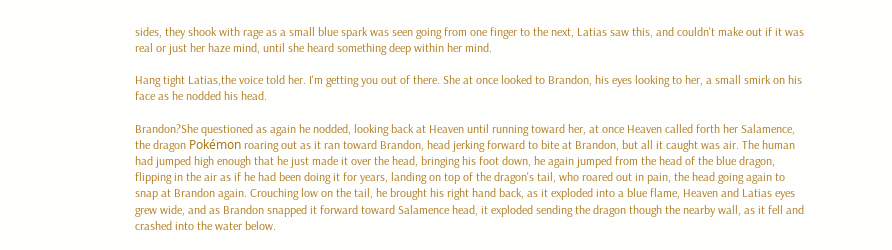sides, they shook with rage as a small blue spark was seen going from one finger to the next, Latias saw this, and couldn't make out if it was real or just her haze mind, until she heard something deep within her mind.

Hang tight Latias,the voice told her. I'm getting you out of there. She at once looked to Brandon, his eyes looking to her, a small smirk on his face as he nodded his head.

Brandon?She questioned as again he nodded, looking back at Heaven until running toward her, at once Heaven called forth her Salamence, the dragon Pokémon roaring out as it ran toward Brandon, head jerking forward to bite at Brandon, but all it caught was air. The human had jumped high enough that he just made it over the head, bringing his foot down, he again jumped from the head of the blue dragon, flipping in the air as if he had been doing it for years, landing on top of the dragon's tail, who roared out in pain, the head going again to snap at Brandon again. Crouching low on the tail, he brought his right hand back, as it exploded into a blue flame, Heaven and Latias eyes grew wide, and as Brandon snapped it forward toward Salamence head, it exploded sending the dragon though the nearby wall, as it fell and crashed into the water below.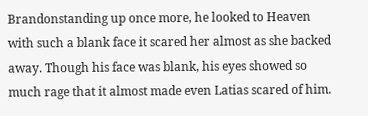Brandonstanding up once more, he looked to Heaven with such a blank face it scared her almost as she backed away. Though his face was blank, his eyes showed so much rage that it almost made even Latias scared of him.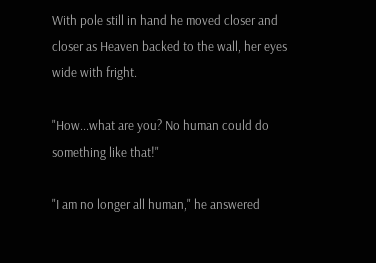With pole still in hand he moved closer and closer as Heaven backed to the wall, her eyes wide with fright.

"How...what are you? No human could do something like that!"

"I am no longer all human," he answered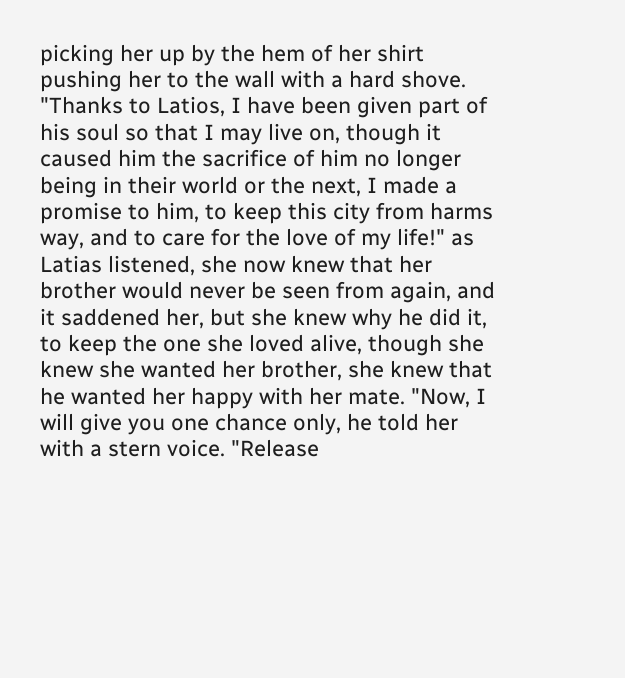picking her up by the hem of her shirt pushing her to the wall with a hard shove. "Thanks to Latios, I have been given part of his soul so that I may live on, though it caused him the sacrifice of him no longer being in their world or the next, I made a promise to him, to keep this city from harms way, and to care for the love of my life!" as Latias listened, she now knew that her brother would never be seen from again, and it saddened her, but she knew why he did it, to keep the one she loved alive, though she knew she wanted her brother, she knew that he wanted her happy with her mate. "Now, I will give you one chance only, he told her with a stern voice. "Release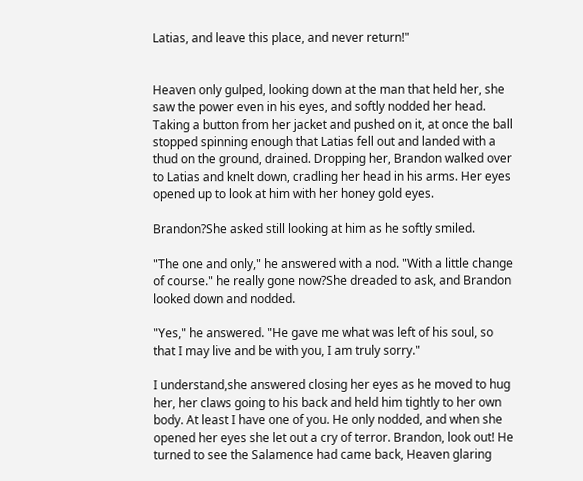Latias, and leave this place, and never return!"


Heaven only gulped, looking down at the man that held her, she saw the power even in his eyes, and softly nodded her head. Taking a button from her jacket and pushed on it, at once the ball stopped spinning enough that Latias fell out and landed with a thud on the ground, drained. Dropping her, Brandon walked over to Latias and knelt down, cradling her head in his arms. Her eyes opened up to look at him with her honey gold eyes.

Brandon?She asked still looking at him as he softly smiled.

"The one and only," he answered with a nod. "With a little change of course." he really gone now?She dreaded to ask, and Brandon looked down and nodded.

"Yes," he answered. "He gave me what was left of his soul, so that I may live and be with you, I am truly sorry."

I understand,she answered closing her eyes as he moved to hug her, her claws going to his back and held him tightly to her own body. At least I have one of you. He only nodded, and when she opened her eyes she let out a cry of terror. Brandon, look out! He turned to see the Salamence had came back, Heaven glaring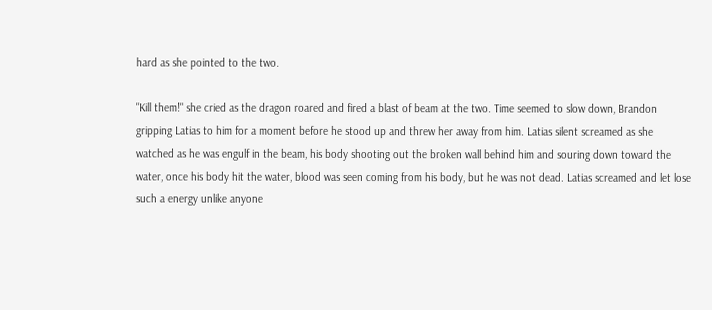hard as she pointed to the two.

"Kill them!" she cried as the dragon roared and fired a blast of beam at the two. Time seemed to slow down, Brandon gripping Latias to him for a moment before he stood up and threw her away from him. Latias silent screamed as she watched as he was engulf in the beam, his body shooting out the broken wall behind him and souring down toward the water, once his body hit the water, blood was seen coming from his body, but he was not dead. Latias screamed and let lose such a energy unlike anyone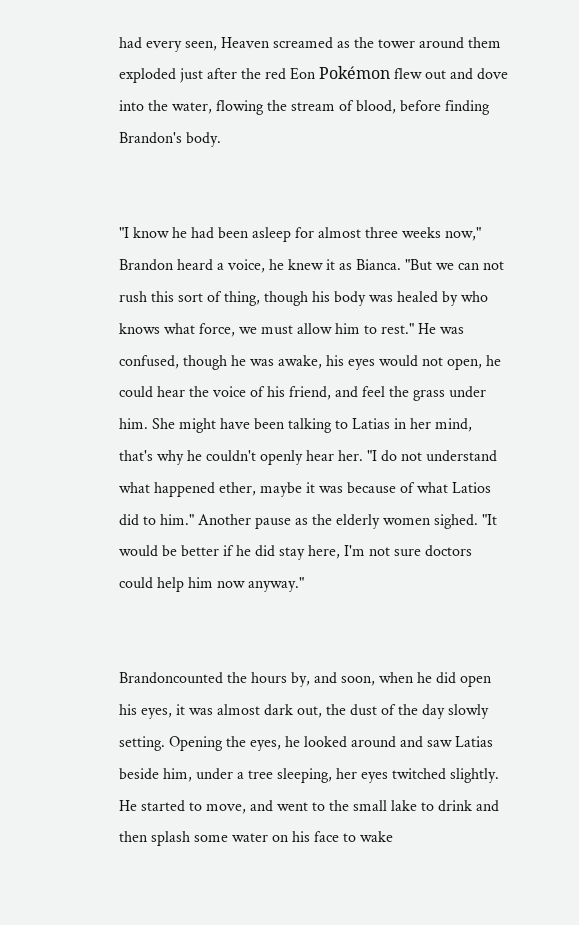had every seen, Heaven screamed as the tower around them exploded just after the red Eon Pokémon flew out and dove into the water, flowing the stream of blood, before finding Brandon's body.


"I know he had been asleep for almost three weeks now," Brandon heard a voice, he knew it as Bianca. "But we can not rush this sort of thing, though his body was healed by who knows what force, we must allow him to rest." He was confused, though he was awake, his eyes would not open, he could hear the voice of his friend, and feel the grass under him. She might have been talking to Latias in her mind, that's why he couldn't openly hear her. "I do not understand what happened ether, maybe it was because of what Latios did to him." Another pause as the elderly women sighed. "It would be better if he did stay here, I'm not sure doctors could help him now anyway."


Brandoncounted the hours by, and soon, when he did open his eyes, it was almost dark out, the dust of the day slowly setting. Opening the eyes, he looked around and saw Latias beside him, under a tree sleeping, her eyes twitched slightly. He started to move, and went to the small lake to drink and then splash some water on his face to wake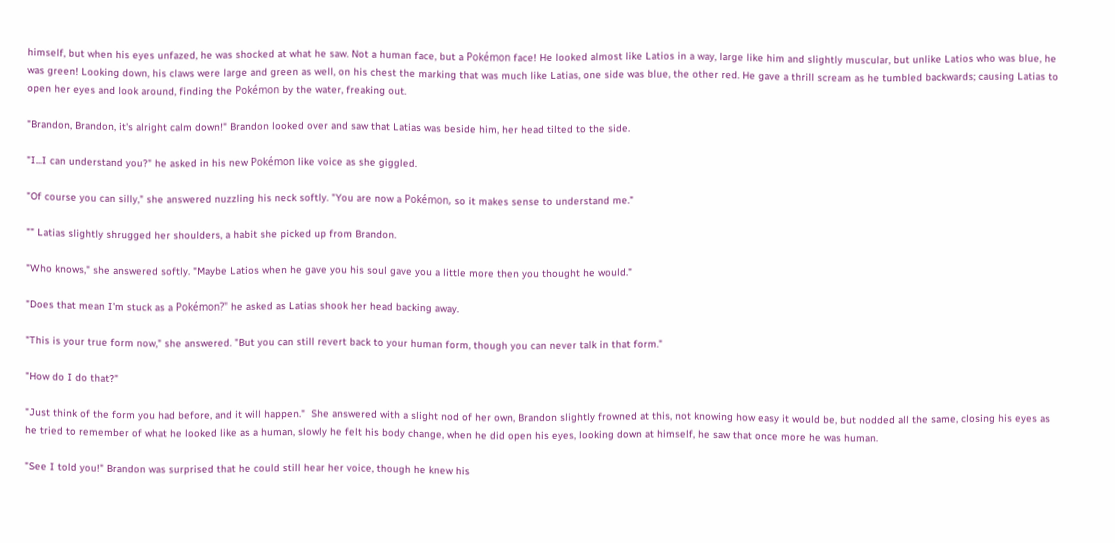himself, but when his eyes unfazed, he was shocked at what he saw. Not a human face, but a Pokémon face! He looked almost like Latios in a way, large like him and slightly muscular, but unlike Latios who was blue, he was green! Looking down, his claws were large and green as well, on his chest the marking that was much like Latias, one side was blue, the other red. He gave a thrill scream as he tumbled backwards; causing Latias to open her eyes and look around, finding the Pokémon by the water, freaking out.

"Brandon, Brandon, it's alright calm down!" Brandon looked over and saw that Latias was beside him, her head tilted to the side.

"I...I can understand you?" he asked in his new Pokémon like voice as she giggled.

"Of course you can silly," she answered nuzzling his neck softly. "You are now a Pokémon, so it makes sense to understand me."

"" Latias slightly shrugged her shoulders, a habit she picked up from Brandon.

"Who knows," she answered softly. "Maybe Latios when he gave you his soul gave you a little more then you thought he would."

"Does that mean I'm stuck as a Pokémon?" he asked as Latias shook her head backing away.

"This is your true form now," she answered. "But you can still revert back to your human form, though you can never talk in that form."

"How do I do that?"

"Just think of the form you had before, and it will happen."  She answered with a slight nod of her own, Brandon slightly frowned at this, not knowing how easy it would be, but nodded all the same, closing his eyes as he tried to remember of what he looked like as a human, slowly he felt his body change, when he did open his eyes, looking down at himself, he saw that once more he was human.

"See I told you!" Brandon was surprised that he could still hear her voice, though he knew his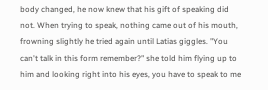body changed, he now knew that his gift of speaking did not. When trying to speak, nothing came out of his mouth, frowning slightly he tried again until Latias giggles. "You can't talk in this form remember?" she told him flying up to him and looking right into his eyes, you have to speak to me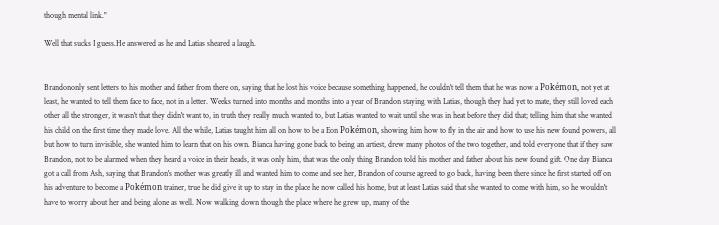though mental link."

Well that sucks I guess.He answered as he and Latias sheared a laugh.


Brandononly sent letters to his mother and father from there on, saying that he lost his voice because something happened, he couldn't tell them that he was now a Pokémon, not yet at least, he wanted to tell them face to face, not in a letter. Weeks turned into months and months into a year of Brandon staying with Latias, though they had yet to mate, they still loved each other all the stronger, it wasn't that they didn't want to, in truth they really much wanted to, but Latias wanted to wait until she was in heat before they did that; telling him that she wanted his child on the first time they made love. All the while, Latias taught him all on how to be a Eon Pokémon, showing him how to fly in the air and how to use his new found powers, all but how to turn invisible, she wanted him to learn that on his own. Bianca having gone back to being an artiest, drew many photos of the two together, and told everyone that if they saw Brandon, not to be alarmed when they heard a voice in their heads, it was only him, that was the only thing Brandon told his mother and father about his new found gift. One day Bianca got a call from Ash, saying that Brandon's mother was greatly ill and wanted him to come and see her, Brandon of course agreed to go back, having been there since he first started off on his adventure to become a Pokémon trainer, true he did give it up to stay in the place he now called his home, but at least Latias said that she wanted to come with him, so he wouldn't have to worry about her and being alone as well. Now walking down though the place where he grew up, many of the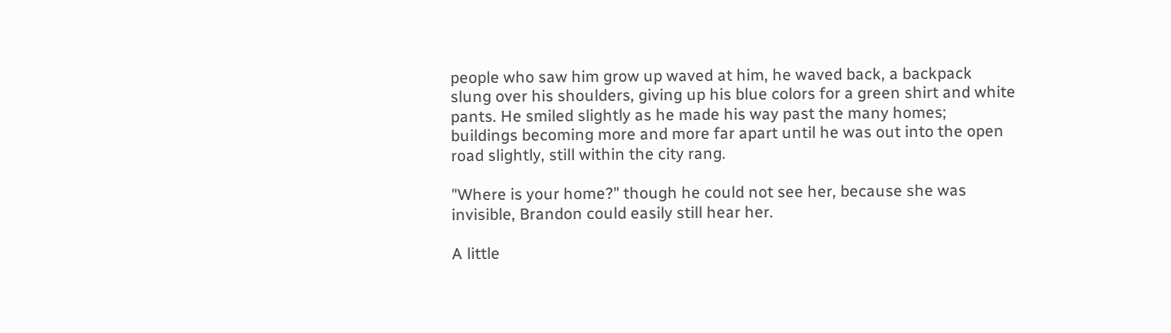people who saw him grow up waved at him, he waved back, a backpack slung over his shoulders, giving up his blue colors for a green shirt and white pants. He smiled slightly as he made his way past the many homes; buildings becoming more and more far apart until he was out into the open road slightly, still within the city rang.

"Where is your home?" though he could not see her, because she was invisible, Brandon could easily still hear her.

A little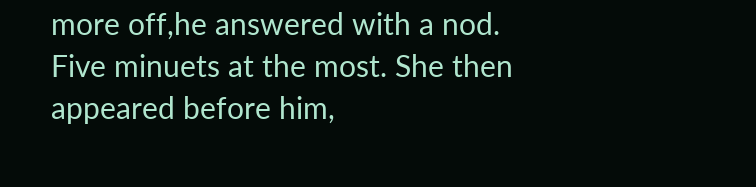more off,he answered with a nod. Five minuets at the most. She then appeared before him,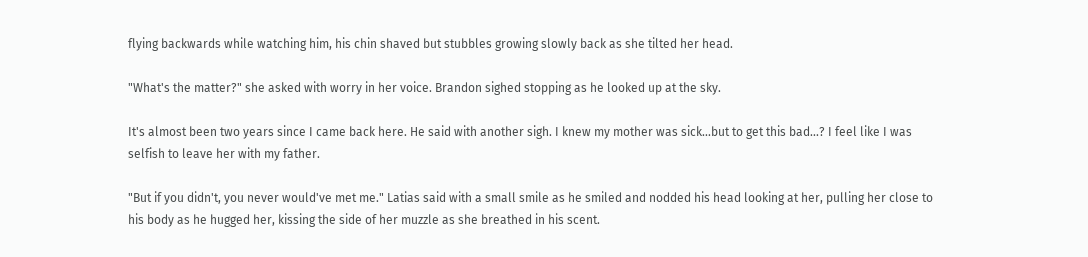flying backwards while watching him, his chin shaved but stubbles growing slowly back as she tilted her head.

"What's the matter?" she asked with worry in her voice. Brandon sighed stopping as he looked up at the sky.

It's almost been two years since I came back here. He said with another sigh. I knew my mother was sick...but to get this bad...? I feel like I was selfish to leave her with my father.

"But if you didn't, you never would've met me." Latias said with a small smile as he smiled and nodded his head looking at her, pulling her close to his body as he hugged her, kissing the side of her muzzle as she breathed in his scent.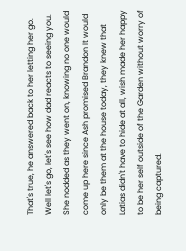That's true, he answered back to her letting her go. Well let's go, let's see how dad reacts to seeing you. She nodded as they went on, knowing no one would come up here since Ash promised Brandon It would only be them at the house today, they knew that Latias didn't have to hide at all, wish made her happy to be her self outside of the Garden without worry of being captured.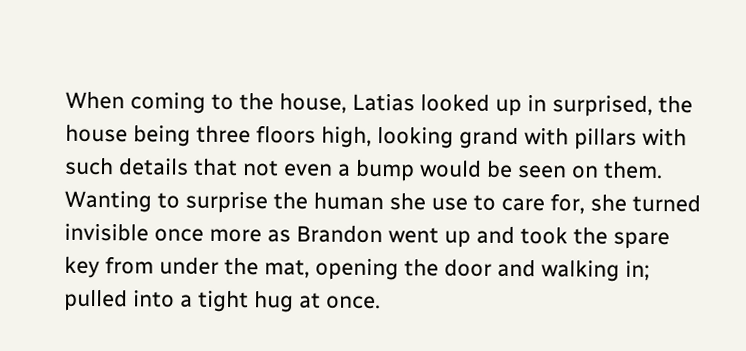When coming to the house, Latias looked up in surprised, the house being three floors high, looking grand with pillars with such details that not even a bump would be seen on them. Wanting to surprise the human she use to care for, she turned invisible once more as Brandon went up and took the spare key from under the mat, opening the door and walking in; pulled into a tight hug at once.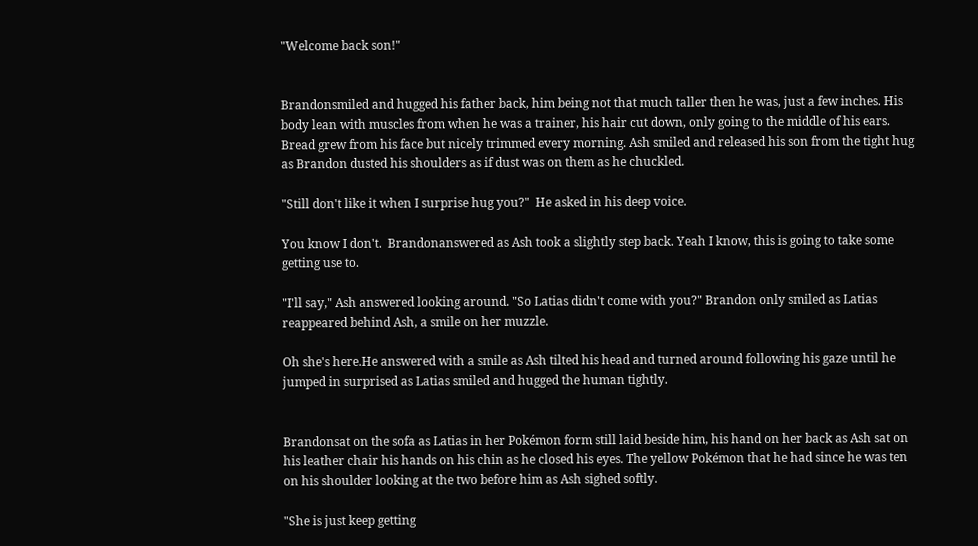"Welcome back son!"


Brandonsmiled and hugged his father back, him being not that much taller then he was, just a few inches. His body lean with muscles from when he was a trainer, his hair cut down, only going to the middle of his ears. Bread grew from his face but nicely trimmed every morning. Ash smiled and released his son from the tight hug as Brandon dusted his shoulders as if dust was on them as he chuckled.

"Still don't like it when I surprise hug you?"  He asked in his deep voice.

You know I don't.  Brandonanswered as Ash took a slightly step back. Yeah I know, this is going to take some getting use to.

"I'll say," Ash answered looking around. "So Latias didn't come with you?" Brandon only smiled as Latias reappeared behind Ash, a smile on her muzzle.

Oh she's here.He answered with a smile as Ash tilted his head and turned around following his gaze until he jumped in surprised as Latias smiled and hugged the human tightly.


Brandonsat on the sofa as Latias in her Pokémon form still laid beside him, his hand on her back as Ash sat on his leather chair his hands on his chin as he closed his eyes. The yellow Pokémon that he had since he was ten on his shoulder looking at the two before him as Ash sighed softly.

"She is just keep getting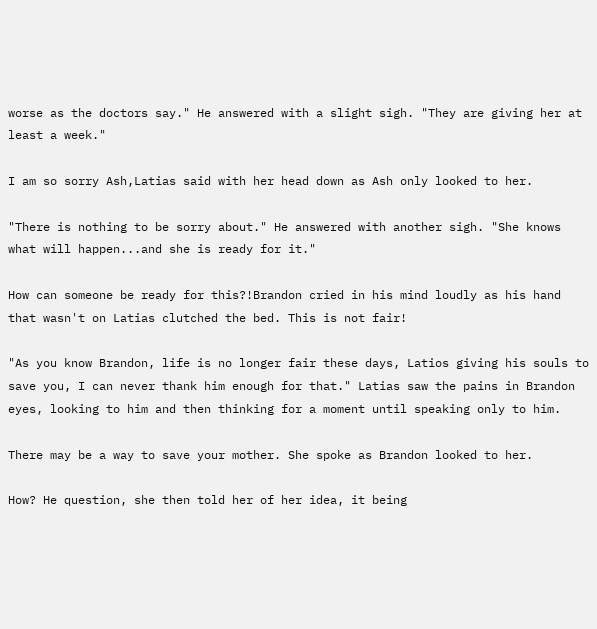worse as the doctors say." He answered with a slight sigh. "They are giving her at least a week."

I am so sorry Ash,Latias said with her head down as Ash only looked to her.

"There is nothing to be sorry about." He answered with another sigh. "She knows what will happen...and she is ready for it."

How can someone be ready for this?!Brandon cried in his mind loudly as his hand that wasn't on Latias clutched the bed. This is not fair!

"As you know Brandon, life is no longer fair these days, Latios giving his souls to save you, I can never thank him enough for that." Latias saw the pains in Brandon eyes, looking to him and then thinking for a moment until speaking only to him.

There may be a way to save your mother. She spoke as Brandon looked to her.

How? He question, she then told her of her idea, it being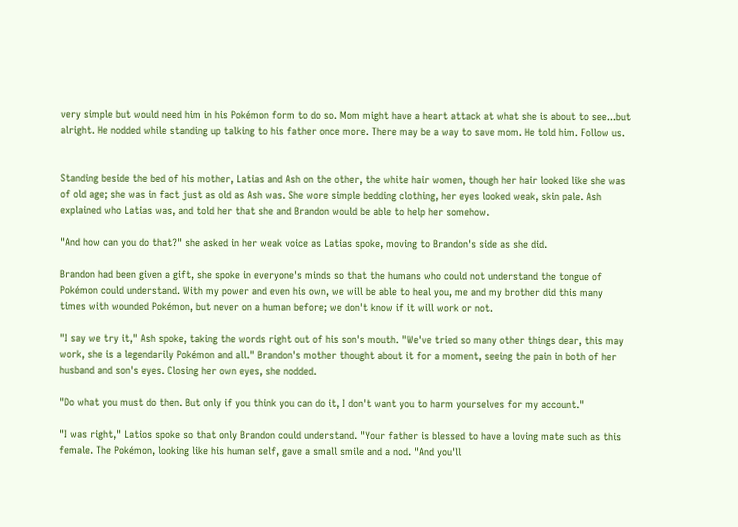very simple but would need him in his Pokémon form to do so. Mom might have a heart attack at what she is about to see...but alright. He nodded while standing up talking to his father once more. There may be a way to save mom. He told him. Follow us.


Standing beside the bed of his mother, Latias and Ash on the other, the white hair women, though her hair looked like she was of old age; she was in fact just as old as Ash was. She wore simple bedding clothing, her eyes looked weak, skin pale. Ash explained who Latias was, and told her that she and Brandon would be able to help her somehow.

"And how can you do that?" she asked in her weak voice as Latias spoke, moving to Brandon's side as she did.

Brandon had been given a gift, she spoke in everyone's minds so that the humans who could not understand the tongue of Pokémon could understand. With my power and even his own, we will be able to heal you, me and my brother did this many times with wounded Pokémon, but never on a human before; we don't know if it will work or not.

"I say we try it," Ash spoke, taking the words right out of his son's mouth. "We've tried so many other things dear, this may work, she is a legendarily Pokémon and all." Brandon's mother thought about it for a moment, seeing the pain in both of her husband and son's eyes. Closing her own eyes, she nodded.

"Do what you must do then. But only if you think you can do it, I don't want you to harm yourselves for my account."

"I was right," Latios spoke so that only Brandon could understand. "Your father is blessed to have a loving mate such as this female. The Pokémon, looking like his human self, gave a small smile and a nod. "And you'll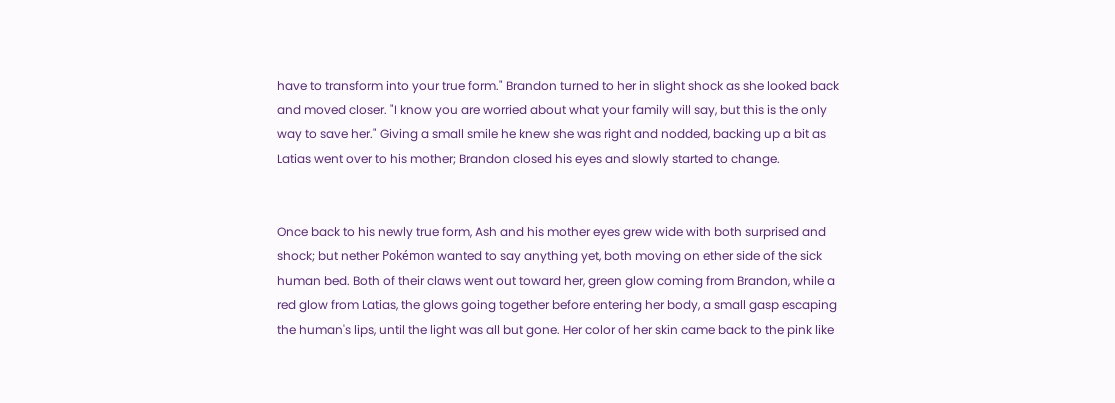have to transform into your true form." Brandon turned to her in slight shock as she looked back and moved closer. "I know you are worried about what your family will say, but this is the only way to save her." Giving a small smile he knew she was right and nodded, backing up a bit as Latias went over to his mother; Brandon closed his eyes and slowly started to change.


Once back to his newly true form, Ash and his mother eyes grew wide with both surprised and shock; but nether Pokémon wanted to say anything yet, both moving on ether side of the sick human bed. Both of their claws went out toward her, green glow coming from Brandon, while a red glow from Latias, the glows going together before entering her body, a small gasp escaping the human's lips, until the light was all but gone. Her color of her skin came back to the pink like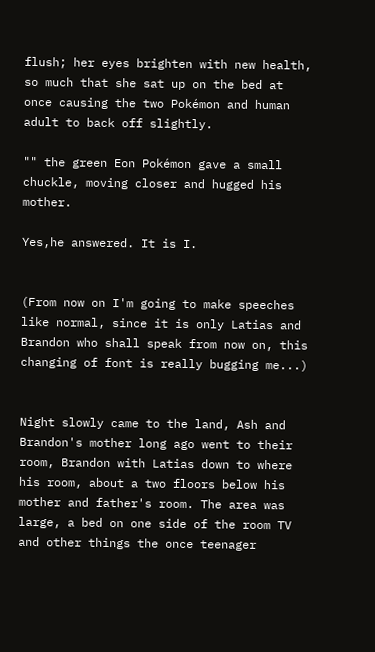flush; her eyes brighten with new health, so much that she sat up on the bed at once causing the two Pokémon and human adult to back off slightly.

"" the green Eon Pokémon gave a small chuckle, moving closer and hugged his mother.

Yes,he answered. It is I.


(From now on I'm going to make speeches like normal, since it is only Latias and Brandon who shall speak from now on, this changing of font is really bugging me...)


Night slowly came to the land, Ash and Brandon's mother long ago went to their room, Brandon with Latias down to where his room, about a two floors below his mother and father's room. The area was large, a bed on one side of the room TV and other things the once teenager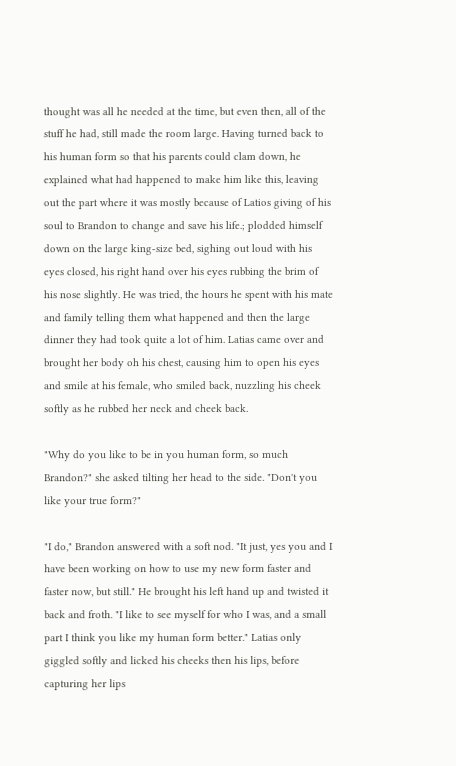thought was all he needed at the time, but even then, all of the stuff he had, still made the room large. Having turned back to his human form so that his parents could clam down, he explained what had happened to make him like this, leaving out the part where it was mostly because of Latios giving of his soul to Brandon to change and save his life.; plodded himself down on the large king-size bed, sighing out loud with his eyes closed, his right hand over his eyes rubbing the brim of his nose slightly. He was tried, the hours he spent with his mate and family telling them what happened and then the large dinner they had took quite a lot of him. Latias came over and brought her body oh his chest, causing him to open his eyes and smile at his female, who smiled back, nuzzling his cheek softly as he rubbed her neck and cheek back.

"Why do you like to be in you human form, so much Brandon?" she asked tilting her head to the side. "Don't you like your true form?"

"I do," Brandon answered with a soft nod. "It just, yes you and I have been working on how to use my new form faster and faster now, but still." He brought his left hand up and twisted it back and froth. "I like to see myself for who I was, and a small part I think you like my human form better." Latias only giggled softly and licked his cheeks then his lips, before capturing her lips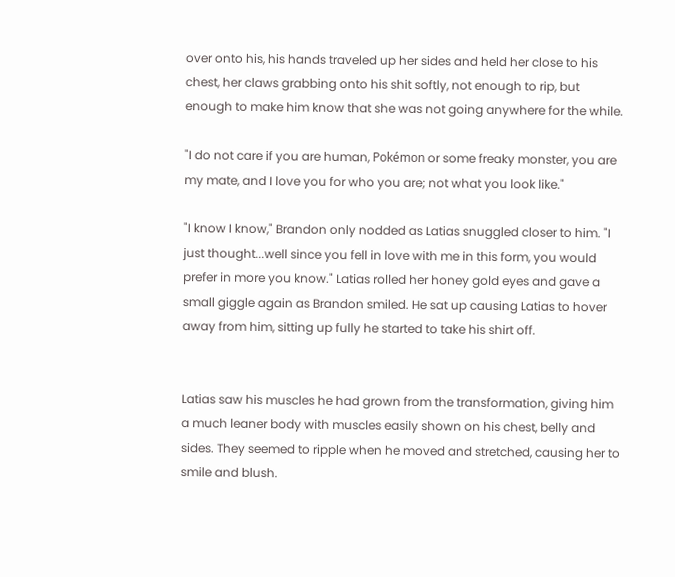over onto his, his hands traveled up her sides and held her close to his chest, her claws grabbing onto his shit softly, not enough to rip, but enough to make him know that she was not going anywhere for the while.

"I do not care if you are human, Pokémon or some freaky monster, you are my mate, and I love you for who you are; not what you look like."

"I know I know," Brandon only nodded as Latias snuggled closer to him. "I just thought...well since you fell in love with me in this form, you would prefer in more you know." Latias rolled her honey gold eyes and gave a small giggle again as Brandon smiled. He sat up causing Latias to hover away from him, sitting up fully he started to take his shirt off.


Latias saw his muscles he had grown from the transformation, giving him a much leaner body with muscles easily shown on his chest, belly and sides. They seemed to ripple when he moved and stretched, causing her to smile and blush.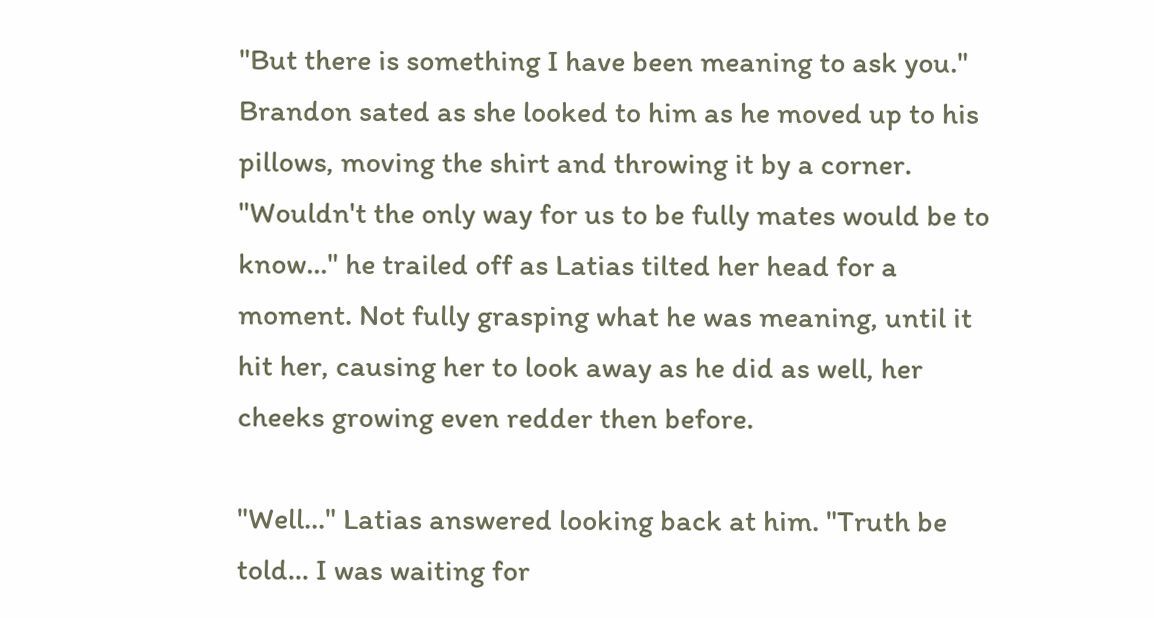"But there is something I have been meaning to ask you." Brandon sated as she looked to him as he moved up to his pillows, moving the shirt and throwing it by a corner. "Wouldn't the only way for us to be fully mates would be to know..." he trailed off as Latias tilted her head for a moment. Not fully grasping what he was meaning, until it hit her, causing her to look away as he did as well, her cheeks growing even redder then before.

"Well..." Latias answered looking back at him. "Truth be told... I was waiting for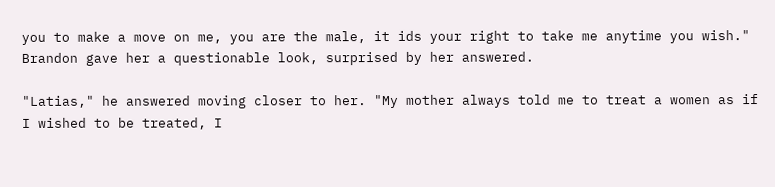you to make a move on me, you are the male, it ids your right to take me anytime you wish." Brandon gave her a questionable look, surprised by her answered.

"Latias," he answered moving closer to her. "My mother always told me to treat a women as if I wished to be treated, I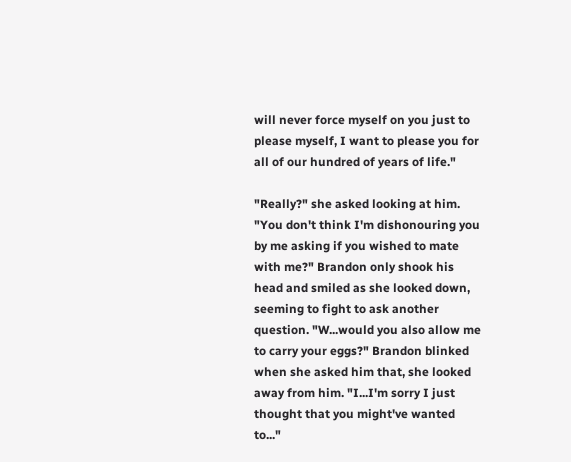will never force myself on you just to please myself, I want to please you for all of our hundred of years of life."

"Really?" she asked looking at him. "You don't think I'm dishonouring you by me asking if you wished to mate with me?" Brandon only shook his head and smiled as she looked down, seeming to fight to ask another question. "W...would you also allow me to carry your eggs?" Brandon blinked when she asked him that, she looked away from him. "I...I'm sorry I just thought that you might've wanted to..."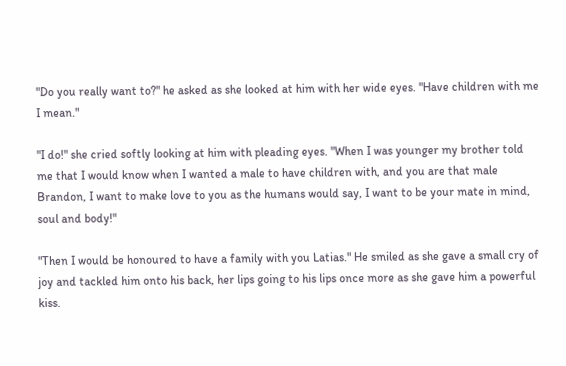"Do you really want to?" he asked as she looked at him with her wide eyes. "Have children with me I mean."

"I do!" she cried softly looking at him with pleading eyes. "When I was younger my brother told me that I would know when I wanted a male to have children with, and you are that male Brandon, I want to make love to you as the humans would say, I want to be your mate in mind, soul and body!"

"Then I would be honoured to have a family with you Latias." He smiled as she gave a small cry of joy and tackled him onto his back, her lips going to his lips once more as she gave him a powerful kiss.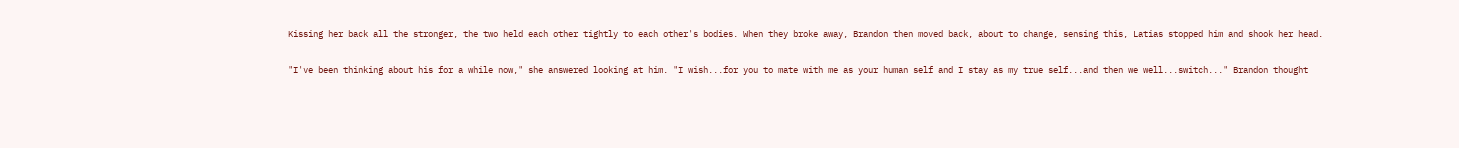Kissing her back all the stronger, the two held each other tightly to each other's bodies. When they broke away, Brandon then moved back, about to change, sensing this, Latias stopped him and shook her head.

"I've been thinking about his for a while now," she answered looking at him. "I wish...for you to mate with me as your human self and I stay as my true self...and then we well...switch..." Brandon thought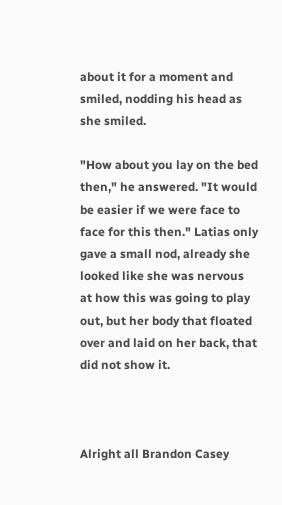about it for a moment and smiled, nodding his head as she smiled.

"How about you lay on the bed then," he answered. "It would be easier if we were face to face for this then." Latias only gave a small nod, already she looked like she was nervous at how this was going to play out, but her body that floated over and laid on her back, that did not show it.



Alright all Brandon Casey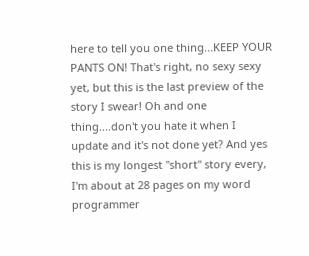here to tell you one thing...KEEP YOUR PANTS ON! That's right, no sexy sexy yet, but this is the last preview of the story I swear! Oh and one thing....don't you hate it when I update and it's not done yet? And yes this is my longest "short" story every, I'm about at 28 pages on my word programmer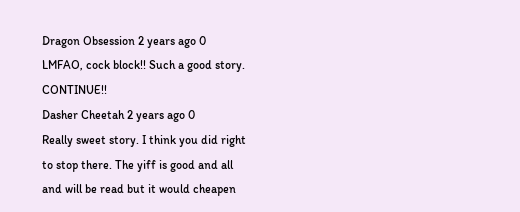Dragon Obsession 2 years ago 0
LMFAO, cock block!! Such a good story. CONTINUE!!
Dasher Cheetah 2 years ago 0
Really sweet story. I think you did right to stop there. The yiff is good and all and will be read but it would cheapen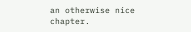an otherwise nice chapter.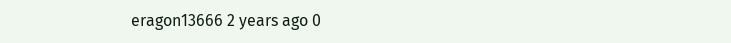eragon13666 2 years ago 0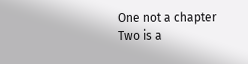One not a chapter Two is a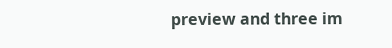preview and three im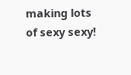making lots of sexy sexy!